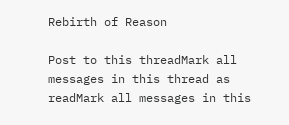Rebirth of Reason

Post to this threadMark all messages in this thread as readMark all messages in this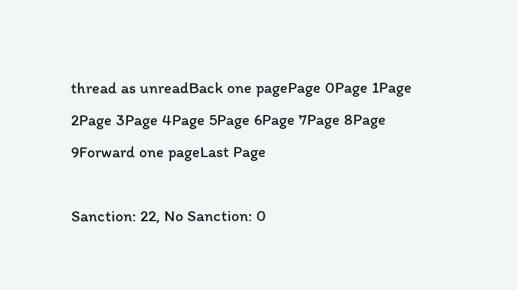thread as unreadBack one pagePage 0Page 1Page 2Page 3Page 4Page 5Page 6Page 7Page 8Page 9Forward one pageLast Page

Sanction: 22, No Sanction: 0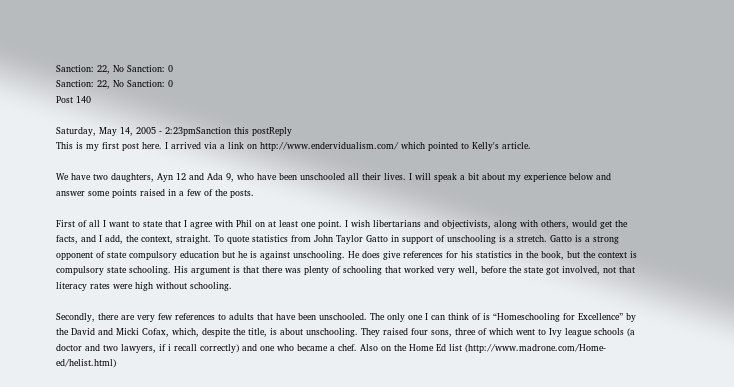Sanction: 22, No Sanction: 0
Sanction: 22, No Sanction: 0
Post 140

Saturday, May 14, 2005 - 2:23pmSanction this postReply
This is my first post here. I arrived via a link on http://www.endervidualism.com/ which pointed to Kelly's article.

We have two daughters, Ayn 12 and Ada 9, who have been unschooled all their lives. I will speak a bit about my experience below and answer some points raised in a few of the posts.

First of all I want to state that I agree with Phil on at least one point. I wish libertarians and objectivists, along with others, would get the facts, and I add, the context, straight. To quote statistics from John Taylor Gatto in support of unschooling is a stretch. Gatto is a strong opponent of state compulsory education but he is against unschooling. He does give references for his statistics in the book, but the context is compulsory state schooling. His argument is that there was plenty of schooling that worked very well, before the state got involved, not that literacy rates were high without schooling.

Secondly, there are very few references to adults that have been unschooled. The only one I can think of is “Homeschooling for Excellence” by the David and Micki Cofax, which, despite the title, is about unschooling. They raised four sons, three of which went to Ivy league schools (a doctor and two lawyers, if i recall correctly) and one who became a chef. Also on the Home Ed list (http://www.madrone.com/Home-ed/helist.html)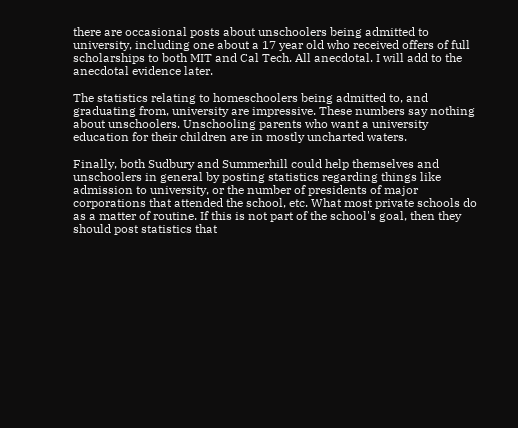there are occasional posts about unschoolers being admitted to university, including one about a 17 year old who received offers of full scholarships to both MIT and Cal Tech. All anecdotal. I will add to the anecdotal evidence later.

The statistics relating to homeschoolers being admitted to, and graduating from, university are impressive. These numbers say nothing about unschoolers. Unschooling parents who want a university education for their children are in mostly uncharted waters.

Finally, both Sudbury and Summerhill could help themselves and unschoolers in general by posting statistics regarding things like admission to university, or the number of presidents of major corporations that attended the school, etc. What most private schools do as a matter of routine. If this is not part of the school's goal, then they should post statistics that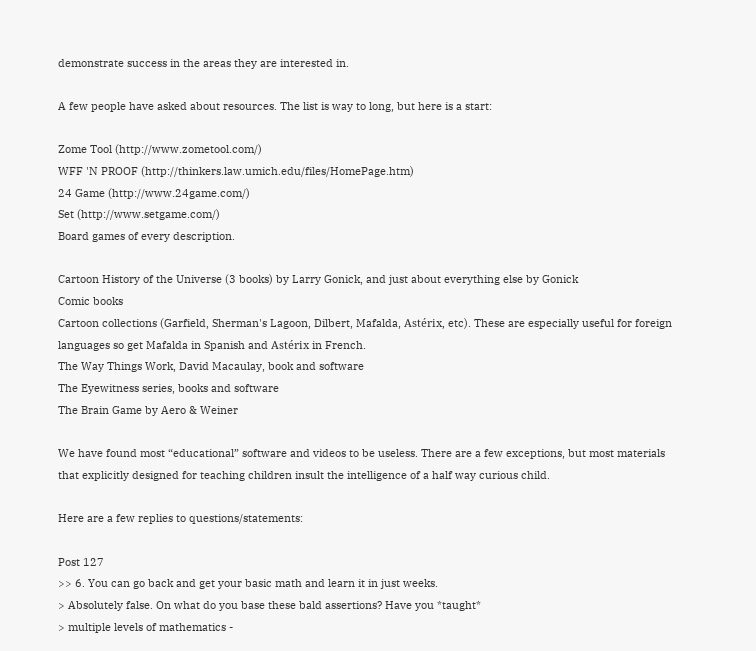demonstrate success in the areas they are interested in.

A few people have asked about resources. The list is way to long, but here is a start:

Zome Tool (http://www.zometool.com/)
WFF 'N PROOF (http://thinkers.law.umich.edu/files/HomePage.htm)
24 Game (http://www.24game.com/)
Set (http://www.setgame.com/)
Board games of every description.

Cartoon History of the Universe (3 books) by Larry Gonick, and just about everything else by Gonick
Comic books
Cartoon collections (Garfield, Sherman's Lagoon, Dilbert, Mafalda, Astérix, etc). These are especially useful for foreign languages so get Mafalda in Spanish and Astérix in French.
The Way Things Work, David Macaulay, book and software
The Eyewitness series, books and software
The Brain Game by Aero & Weiner

We have found most “educational” software and videos to be useless. There are a few exceptions, but most materials that explicitly designed for teaching children insult the intelligence of a half way curious child.

Here are a few replies to questions/statements:

Post 127
>> 6. You can go back and get your basic math and learn it in just weeks.
> Absolutely false. On what do you base these bald assertions? Have you *taught*
> multiple levels of mathematics -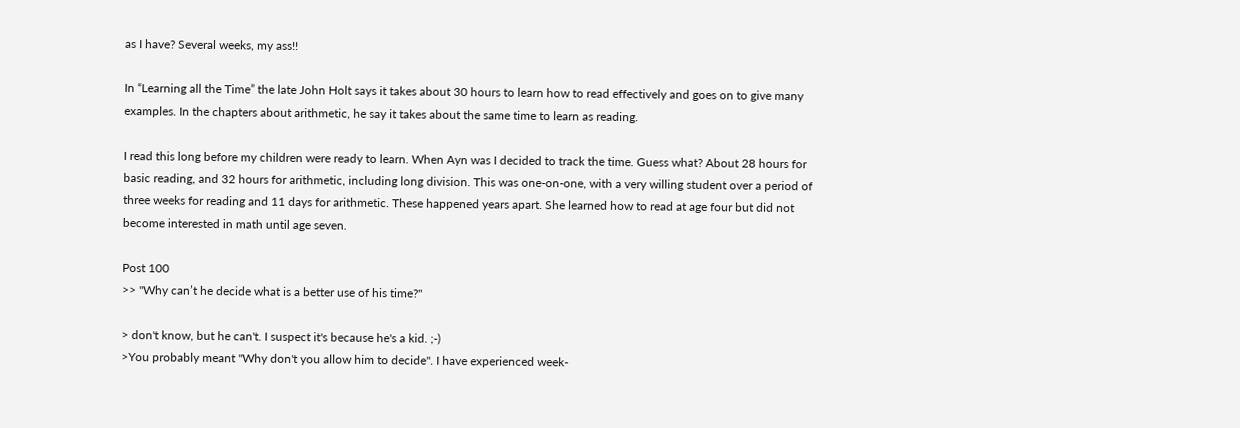as I have? Several weeks, my ass!!

In “Learning all the Time” the late John Holt says it takes about 30 hours to learn how to read effectively and goes on to give many examples. In the chapters about arithmetic, he say it takes about the same time to learn as reading.

I read this long before my children were ready to learn. When Ayn was I decided to track the time. Guess what? About 28 hours for basic reading, and 32 hours for arithmetic, including long division. This was one-on-one, with a very willing student over a period of three weeks for reading and 11 days for arithmetic. These happened years apart. She learned how to read at age four but did not become interested in math until age seven.

Post 100
>> "Why can’t he decide what is a better use of his time?"

> don't know, but he can't. I suspect it's because he's a kid. ;-)
>You probably meant "Why don't you allow him to decide". I have experienced week-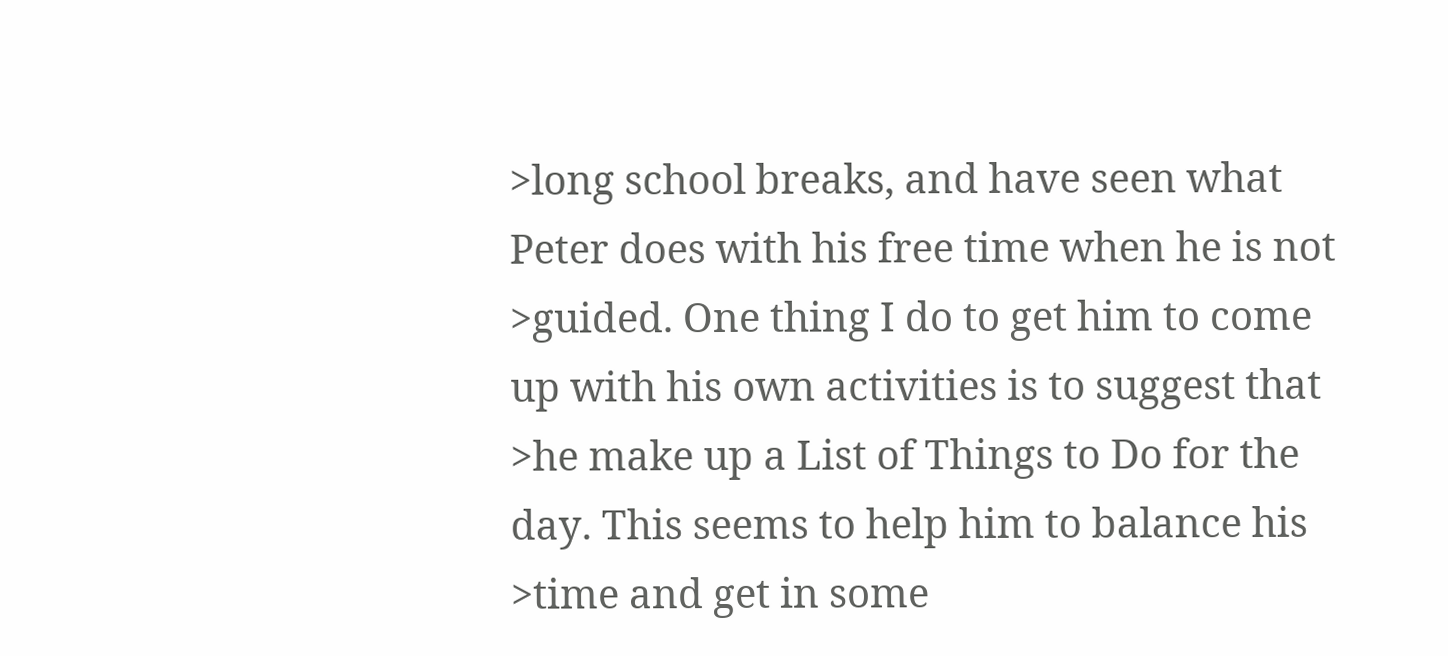>long school breaks, and have seen what Peter does with his free time when he is not
>guided. One thing I do to get him to come up with his own activities is to suggest that
>he make up a List of Things to Do for the day. This seems to help him to balance his
>time and get in some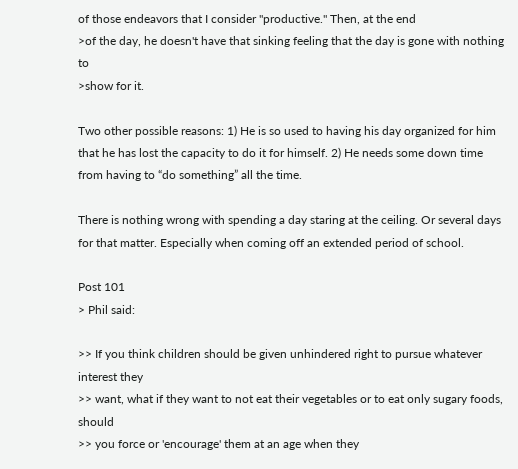of those endeavors that I consider "productive." Then, at the end
>of the day, he doesn't have that sinking feeling that the day is gone with nothing to
>show for it.

Two other possible reasons: 1) He is so used to having his day organized for him that he has lost the capacity to do it for himself. 2) He needs some down time from having to “do something” all the time.

There is nothing wrong with spending a day staring at the ceiling. Or several days for that matter. Especially when coming off an extended period of school.

Post 101
> Phil said:

>> If you think children should be given unhindered right to pursue whatever interest they
>> want, what if they want to not eat their vegetables or to eat only sugary foods, should
>> you force or 'encourage' them at an age when they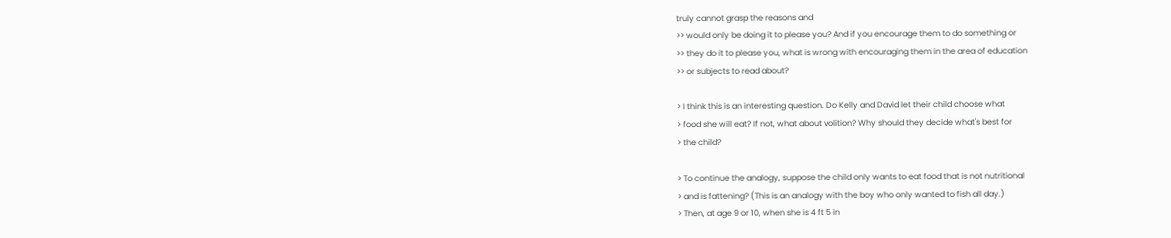truly cannot grasp the reasons and
>> would only be doing it to please you? And if you encourage them to do something or
>> they do it to please you, what is wrong with encouraging them in the area of education
>> or subjects to read about?

> I think this is an interesting question. Do Kelly and David let their child choose what
> food she will eat? If not, what about volition? Why should they decide what's best for
> the child?

> To continue the analogy, suppose the child only wants to eat food that is not nutritional
> and is fattening? (This is an analogy with the boy who only wanted to fish all day.)
> Then, at age 9 or 10, when she is 4 ft 5 in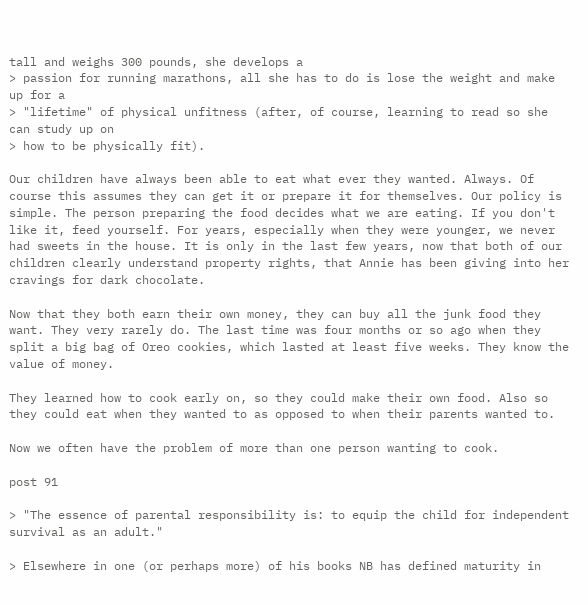tall and weighs 300 pounds, she develops a
> passion for running marathons, all she has to do is lose the weight and make up for a
> "lifetime" of physical unfitness (after, of course, learning to read so she can study up on
> how to be physically fit).

Our children have always been able to eat what ever they wanted. Always. Of course this assumes they can get it or prepare it for themselves. Our policy is simple. The person preparing the food decides what we are eating. If you don't like it, feed yourself. For years, especially when they were younger, we never had sweets in the house. It is only in the last few years, now that both of our children clearly understand property rights, that Annie has been giving into her cravings for dark chocolate.

Now that they both earn their own money, they can buy all the junk food they want. They very rarely do. The last time was four months or so ago when they split a big bag of Oreo cookies, which lasted at least five weeks. They know the value of money.

They learned how to cook early on, so they could make their own food. Also so they could eat when they wanted to as opposed to when their parents wanted to.

Now we often have the problem of more than one person wanting to cook.

post 91

> "The essence of parental responsibility is: to equip the child for independent survival as an adult."

> Elsewhere in one (or perhaps more) of his books NB has defined maturity in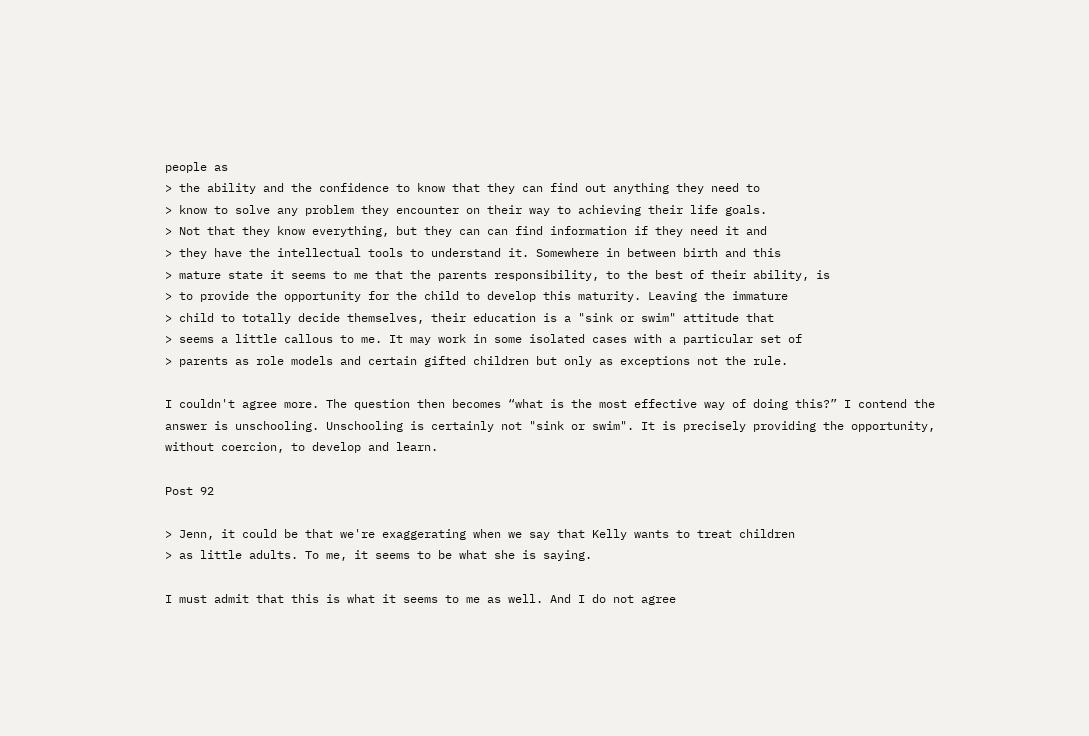people as
> the ability and the confidence to know that they can find out anything they need to
> know to solve any problem they encounter on their way to achieving their life goals.
> Not that they know everything, but they can can find information if they need it and
> they have the intellectual tools to understand it. Somewhere in between birth and this
> mature state it seems to me that the parents responsibility, to the best of their ability, is
> to provide the opportunity for the child to develop this maturity. Leaving the immature
> child to totally decide themselves, their education is a "sink or swim" attitude that
> seems a little callous to me. It may work in some isolated cases with a particular set of
> parents as role models and certain gifted children but only as exceptions not the rule.

I couldn't agree more. The question then becomes “what is the most effective way of doing this?” I contend the answer is unschooling. Unschooling is certainly not "sink or swim". It is precisely providing the opportunity, without coercion, to develop and learn.

Post 92

> Jenn, it could be that we're exaggerating when we say that Kelly wants to treat children
> as little adults. To me, it seems to be what she is saying.

I must admit that this is what it seems to me as well. And I do not agree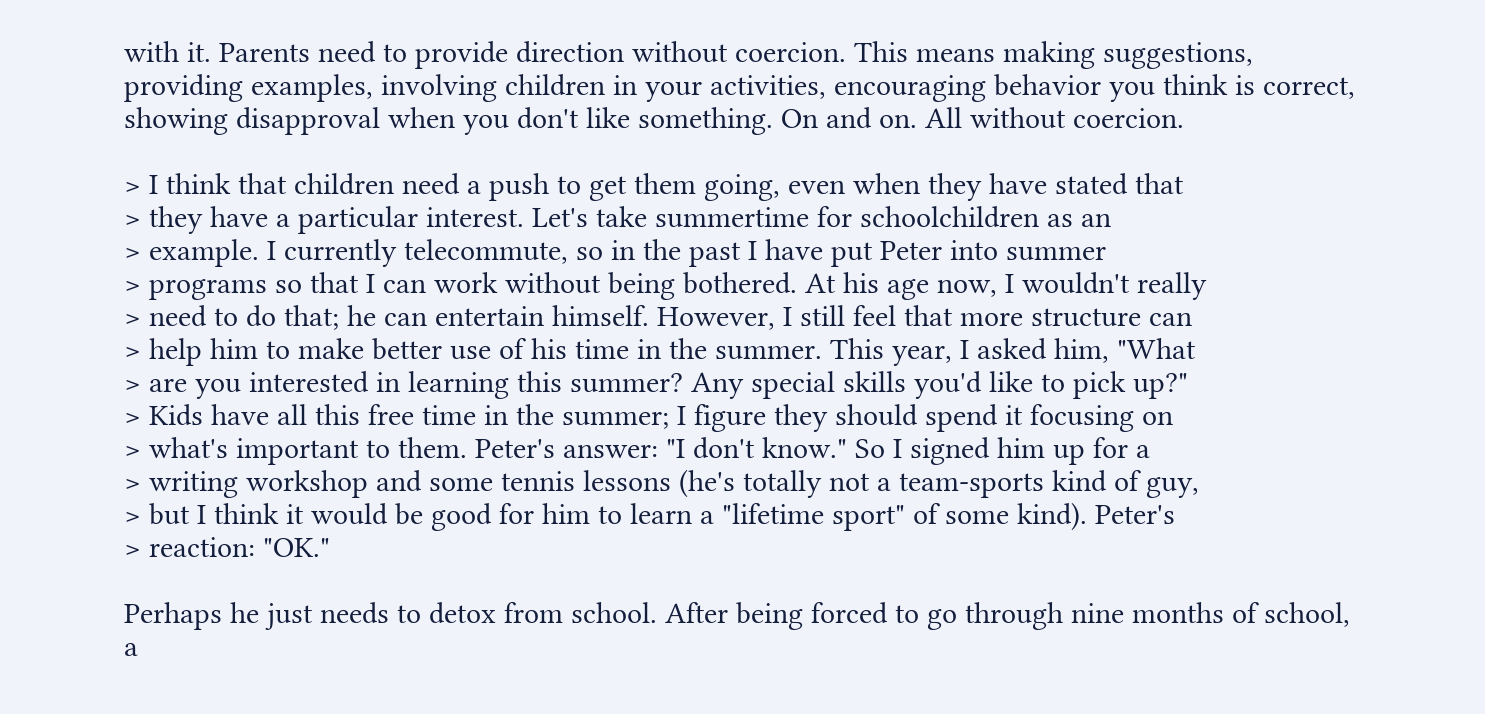with it. Parents need to provide direction without coercion. This means making suggestions, providing examples, involving children in your activities, encouraging behavior you think is correct, showing disapproval when you don't like something. On and on. All without coercion.

> I think that children need a push to get them going, even when they have stated that
> they have a particular interest. Let's take summertime for schoolchildren as an
> example. I currently telecommute, so in the past I have put Peter into summer
> programs so that I can work without being bothered. At his age now, I wouldn't really
> need to do that; he can entertain himself. However, I still feel that more structure can
> help him to make better use of his time in the summer. This year, I asked him, "What
> are you interested in learning this summer? Any special skills you'd like to pick up?"
> Kids have all this free time in the summer; I figure they should spend it focusing on
> what's important to them. Peter's answer: "I don't know." So I signed him up for a
> writing workshop and some tennis lessons (he's totally not a team-sports kind of guy,
> but I think it would be good for him to learn a "lifetime sport" of some kind). Peter's
> reaction: "OK."

Perhaps he just needs to detox from school. After being forced to go through nine months of school, a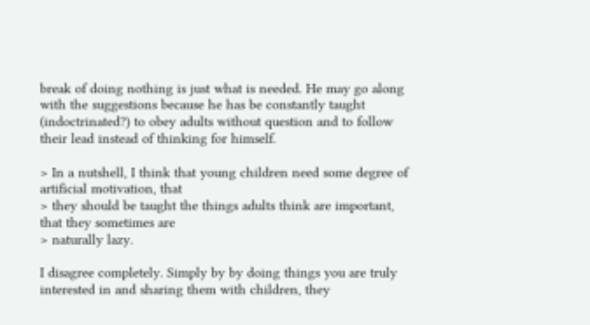break of doing nothing is just what is needed. He may go along with the suggestions because he has be constantly taught (indoctrinated?) to obey adults without question and to follow their lead instead of thinking for himself.

> In a nutshell, I think that young children need some degree of artificial motivation, that
> they should be taught the things adults think are important, that they sometimes are
> naturally lazy.

I disagree completely. Simply by by doing things you are truly interested in and sharing them with children, they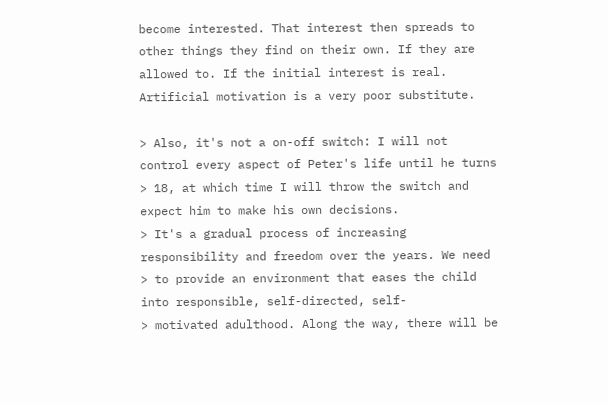become interested. That interest then spreads to other things they find on their own. If they are allowed to. If the initial interest is real. Artificial motivation is a very poor substitute.

> Also, it's not a on-off switch: I will not control every aspect of Peter's life until he turns
> 18, at which time I will throw the switch and expect him to make his own decisions.
> It's a gradual process of increasing responsibility and freedom over the years. We need
> to provide an environment that eases the child into responsible, self-directed, self-
> motivated adulthood. Along the way, there will be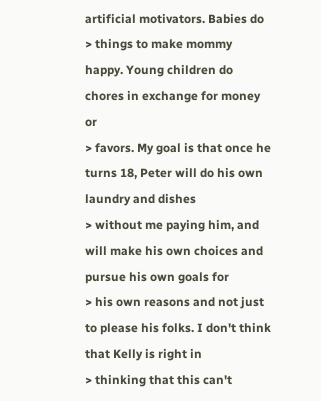artificial motivators. Babies do
> things to make mommy happy. Young children do chores in exchange for money or
> favors. My goal is that once he turns 18, Peter will do his own laundry and dishes
> without me paying him, and will make his own choices and pursue his own goals for
> his own reasons and not just to please his folks. I don't think that Kelly is right in
> thinking that this can't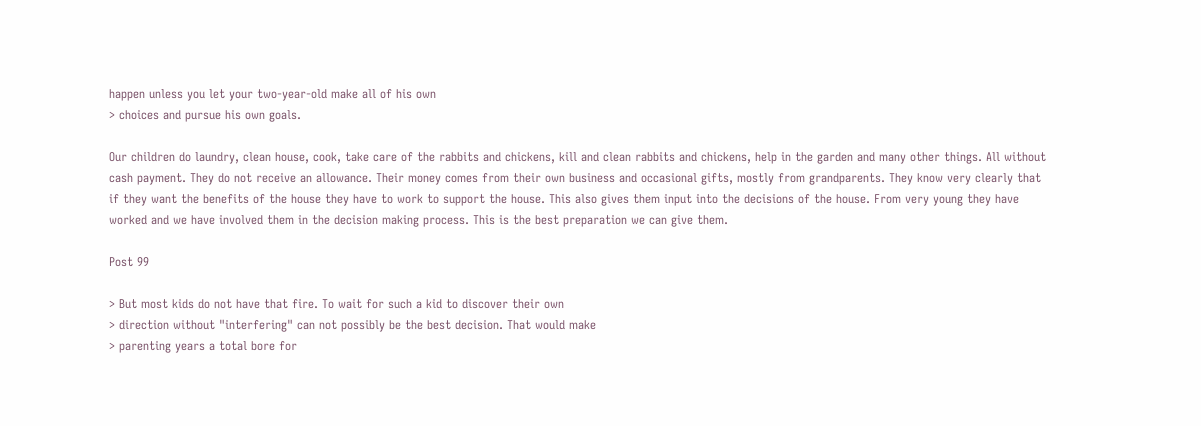happen unless you let your two-year-old make all of his own
> choices and pursue his own goals.

Our children do laundry, clean house, cook, take care of the rabbits and chickens, kill and clean rabbits and chickens, help in the garden and many other things. All without cash payment. They do not receive an allowance. Their money comes from their own business and occasional gifts, mostly from grandparents. They know very clearly that if they want the benefits of the house they have to work to support the house. This also gives them input into the decisions of the house. From very young they have worked and we have involved them in the decision making process. This is the best preparation we can give them.

Post 99

> But most kids do not have that fire. To wait for such a kid to discover their own
> direction without "interfering" can not possibly be the best decision. That would make
> parenting years a total bore for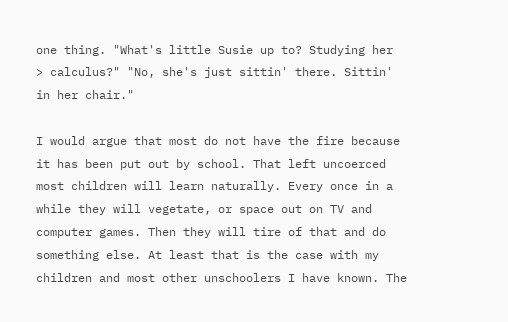one thing. "What's little Susie up to? Studying her
> calculus?" "No, she's just sittin' there. Sittin' in her chair."

I would argue that most do not have the fire because it has been put out by school. That left uncoerced most children will learn naturally. Every once in a while they will vegetate, or space out on TV and computer games. Then they will tire of that and do something else. At least that is the case with my children and most other unschoolers I have known. The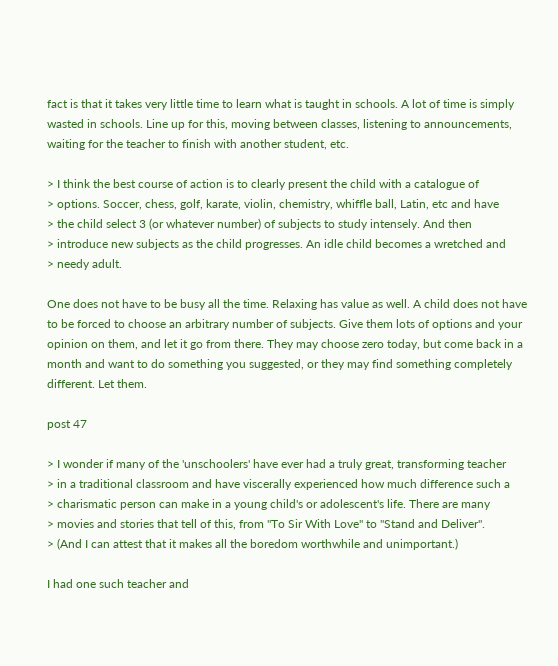fact is that it takes very little time to learn what is taught in schools. A lot of time is simply wasted in schools. Line up for this, moving between classes, listening to announcements, waiting for the teacher to finish with another student, etc.

> I think the best course of action is to clearly present the child with a catalogue of
> options. Soccer, chess, golf, karate, violin, chemistry, whiffle ball, Latin, etc and have
> the child select 3 (or whatever number) of subjects to study intensely. And then
> introduce new subjects as the child progresses. An idle child becomes a wretched and
> needy adult.

One does not have to be busy all the time. Relaxing has value as well. A child does not have to be forced to choose an arbitrary number of subjects. Give them lots of options and your opinion on them, and let it go from there. They may choose zero today, but come back in a month and want to do something you suggested, or they may find something completely different. Let them.

post 47

> I wonder if many of the 'unschoolers' have ever had a truly great, transforming teacher
> in a traditional classroom and have viscerally experienced how much difference such a
> charismatic person can make in a young child's or adolescent's life. There are many
> movies and stories that tell of this, from "To Sir With Love" to "Stand and Deliver".
> (And I can attest that it makes all the boredom worthwhile and unimportant.)

I had one such teacher and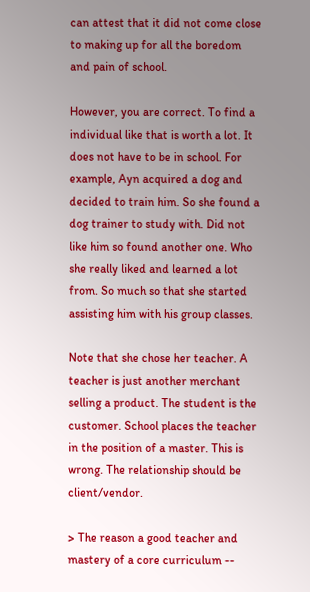can attest that it did not come close to making up for all the boredom and pain of school.

However, you are correct. To find a individual like that is worth a lot. It does not have to be in school. For example, Ayn acquired a dog and decided to train him. So she found a dog trainer to study with. Did not like him so found another one. Who she really liked and learned a lot from. So much so that she started assisting him with his group classes.

Note that she chose her teacher. A teacher is just another merchant selling a product. The student is the customer. School places the teacher in the position of a master. This is wrong. The relationship should be client/vendor.

> The reason a good teacher and mastery of a core curriculum --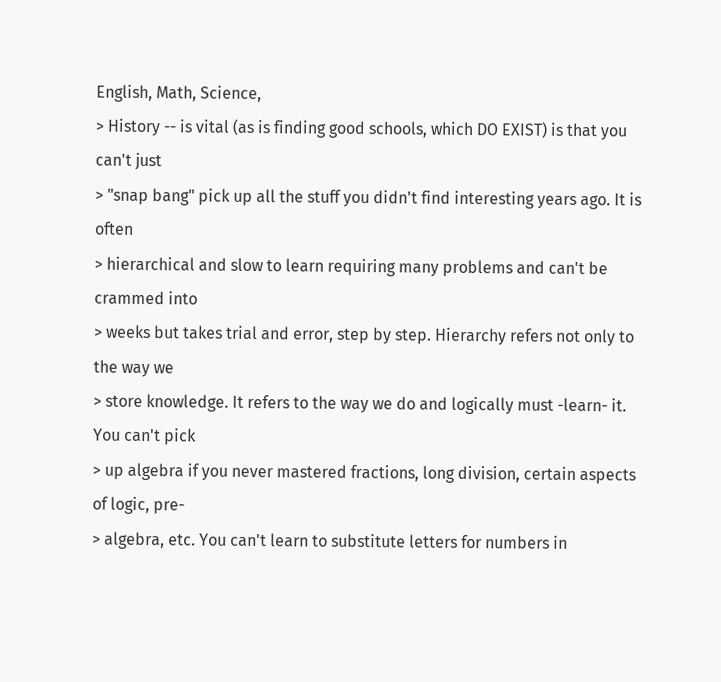English, Math, Science,
> History -- is vital (as is finding good schools, which DO EXIST) is that you can't just
> "snap bang" pick up all the stuff you didn't find interesting years ago. It is often
> hierarchical and slow to learn requiring many problems and can't be crammed into
> weeks but takes trial and error, step by step. Hierarchy refers not only to the way we
> store knowledge. It refers to the way we do and logically must -learn- it. You can't pick
> up algebra if you never mastered fractions, long division, certain aspects of logic, pre-
> algebra, etc. You can't learn to substitute letters for numbers in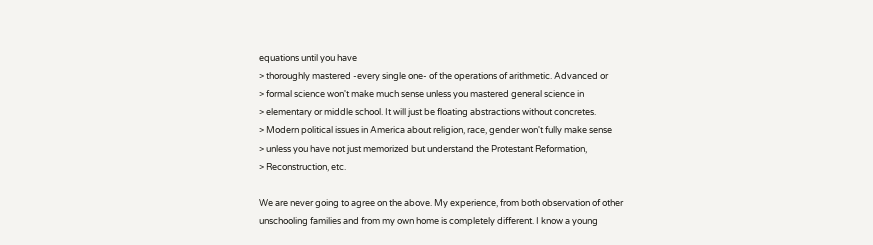equations until you have
> thoroughly mastered -every single one- of the operations of arithmetic. Advanced or
> formal science won't make much sense unless you mastered general science in
> elementary or middle school. It will just be floating abstractions without concretes.
> Modern political issues in America about religion, race, gender won't fully make sense
> unless you have not just memorized but understand the Protestant Reformation,
> Reconstruction, etc.

We are never going to agree on the above. My experience, from both observation of other unschooling families and from my own home is completely different. I know a young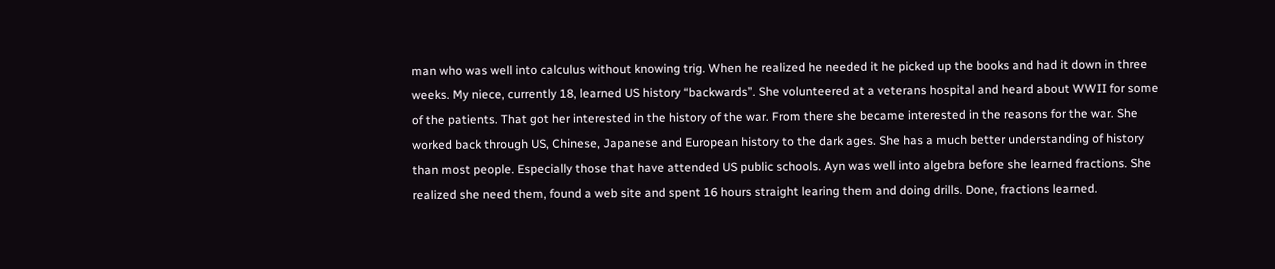man who was well into calculus without knowing trig. When he realized he needed it he picked up the books and had it down in three weeks. My niece, currently 18, learned US history “backwards”. She volunteered at a veterans hospital and heard about WWII for some of the patients. That got her interested in the history of the war. From there she became interested in the reasons for the war. She worked back through US, Chinese, Japanese and European history to the dark ages. She has a much better understanding of history than most people. Especially those that have attended US public schools. Ayn was well into algebra before she learned fractions. She realized she need them, found a web site and spent 16 hours straight learing them and doing drills. Done, fractions learned.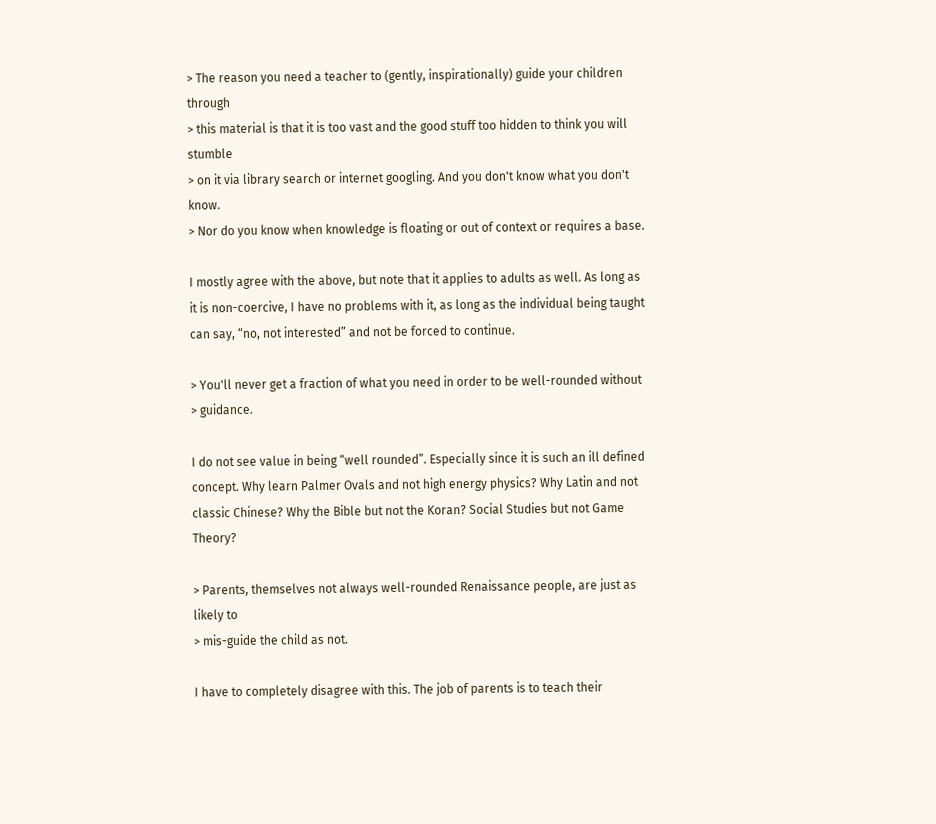> The reason you need a teacher to (gently, inspirationally) guide your children through
> this material is that it is too vast and the good stuff too hidden to think you will stumble
> on it via library search or internet googling. And you don't know what you don't know.
> Nor do you know when knowledge is floating or out of context or requires a base.

I mostly agree with the above, but note that it applies to adults as well. As long as it is non-coercive, I have no problems with it, as long as the individual being taught can say, “no, not interested” and not be forced to continue.

> You'll never get a fraction of what you need in order to be well-rounded without
> guidance.

I do not see value in being “well rounded”. Especially since it is such an ill defined concept. Why learn Palmer Ovals and not high energy physics? Why Latin and not classic Chinese? Why the Bible but not the Koran? Social Studies but not Game Theory?

> Parents, themselves not always well-rounded Renaissance people, are just as likely to
> mis-guide the child as not.

I have to completely disagree with this. The job of parents is to teach their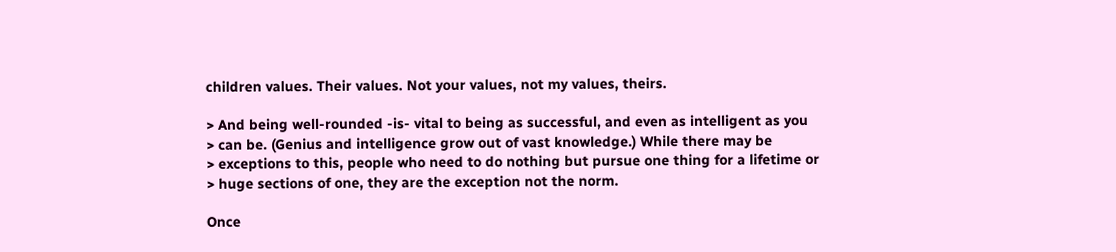children values. Their values. Not your values, not my values, theirs.

> And being well-rounded -is- vital to being as successful, and even as intelligent as you
> can be. (Genius and intelligence grow out of vast knowledge.) While there may be
> exceptions to this, people who need to do nothing but pursue one thing for a lifetime or
> huge sections of one, they are the exception not the norm.

Once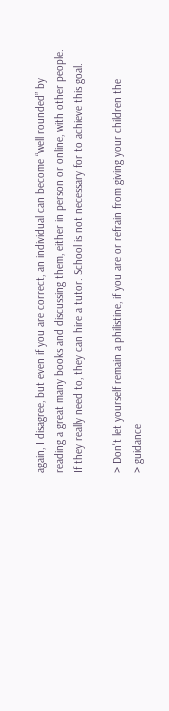again, I disagree, but even if you are correct, an individual can become “well rounded” by reading a great many books and discussing them, either in person or online, with other people. If they really need to, they can hire a tutor. School is not necessary for to achieve this goal.

> Don't let yourself remain a philistine, if you are or refrain from giving your children the
> guidance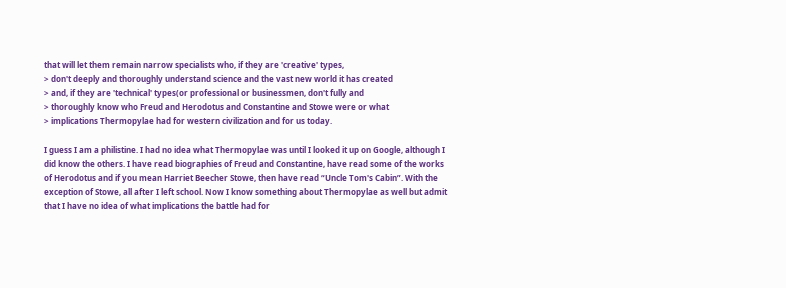that will let them remain narrow specialists who, if they are 'creative' types,
> don't deeply and thoroughly understand science and the vast new world it has created
> and, if they are 'technical' types(or professional or businessmen, don't fully and
> thoroughly know who Freud and Herodotus and Constantine and Stowe were or what
> implications Thermopylae had for western civilization and for us today.

I guess I am a philistine. I had no idea what Thermopylae was until I looked it up on Google, although I did know the others. I have read biographies of Freud and Constantine, have read some of the works of Herodotus and if you mean Harriet Beecher Stowe, then have read “Uncle Tom's Cabin”. With the exception of Stowe, all after I left school. Now I know something about Thermopylae as well but admit that I have no idea of what implications the battle had for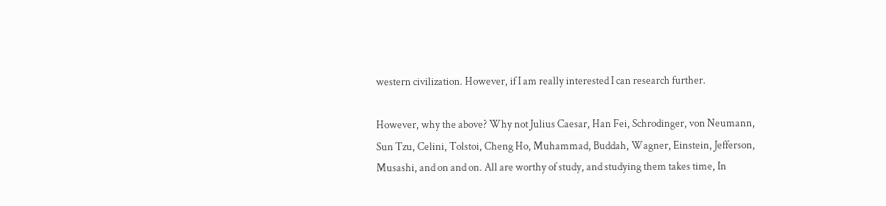western civilization. However, if I am really interested I can research further.

However, why the above? Why not Julius Caesar, Han Fei, Schrodinger, von Neumann, Sun Tzu, Celini, Tolstoi, Cheng Ho, Muhammad, Buddah, Wagner, Einstein, Jefferson, Musashi, and on and on. All are worthy of study, and studying them takes time, In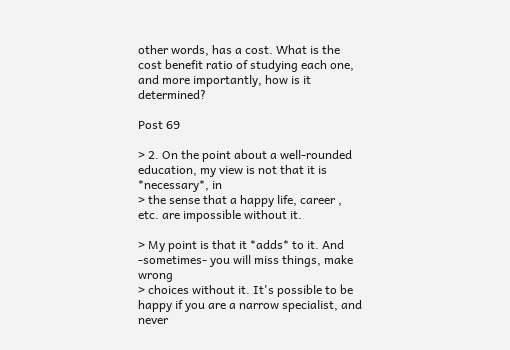other words, has a cost. What is the cost benefit ratio of studying each one, and more importantly, how is it determined?

Post 69

> 2. On the point about a well-rounded education, my view is not that it is *necessary*, in
> the sense that a happy life, career , etc. are impossible without it.

> My point is that it *adds* to it. And -sometimes- you will miss things, make wrong
> choices without it. It's possible to be happy if you are a narrow specialist, and never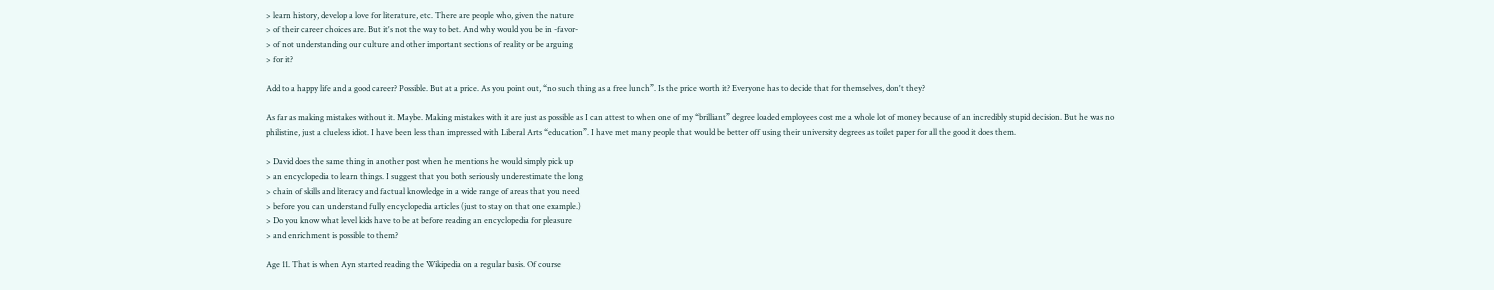> learn history, develop a love for literature, etc. There are people who, given the nature
> of their career choices are. But it's not the way to bet. And why would you be in -favor-
> of not understanding our culture and other important sections of reality or be arguing
> for it?

Add to a happy life and a good career? Possible. But at a price. As you point out, “no such thing as a free lunch”. Is the price worth it? Everyone has to decide that for themselves, don't they?

As far as making mistakes without it. Maybe. Making mistakes with it are just as possible as I can attest to when one of my “brilliant” degree loaded employees cost me a whole lot of money because of an incredibly stupid decision. But he was no philistine, just a clueless idiot. I have been less than impressed with Liberal Arts “education”. I have met many people that would be better off using their university degrees as toilet paper for all the good it does them.

> David does the same thing in another post when he mentions he would simply pick up
> an encyclopedia to learn things. I suggest that you both seriously underestimate the long
> chain of skills and literacy and factual knowledge in a wide range of areas that you need
> before you can understand fully encyclopedia articles (just to stay on that one example.)
> Do you know what level kids have to be at before reading an encyclopedia for pleasure
> and enrichment is possible to them?

Age 11. That is when Ayn started reading the Wikipedia on a regular basis. Of course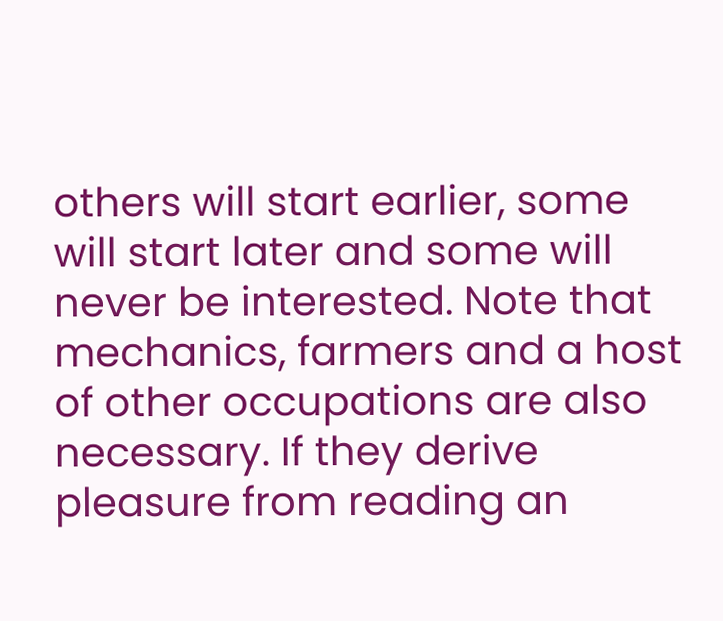others will start earlier, some will start later and some will never be interested. Note that mechanics, farmers and a host of other occupations are also necessary. If they derive pleasure from reading an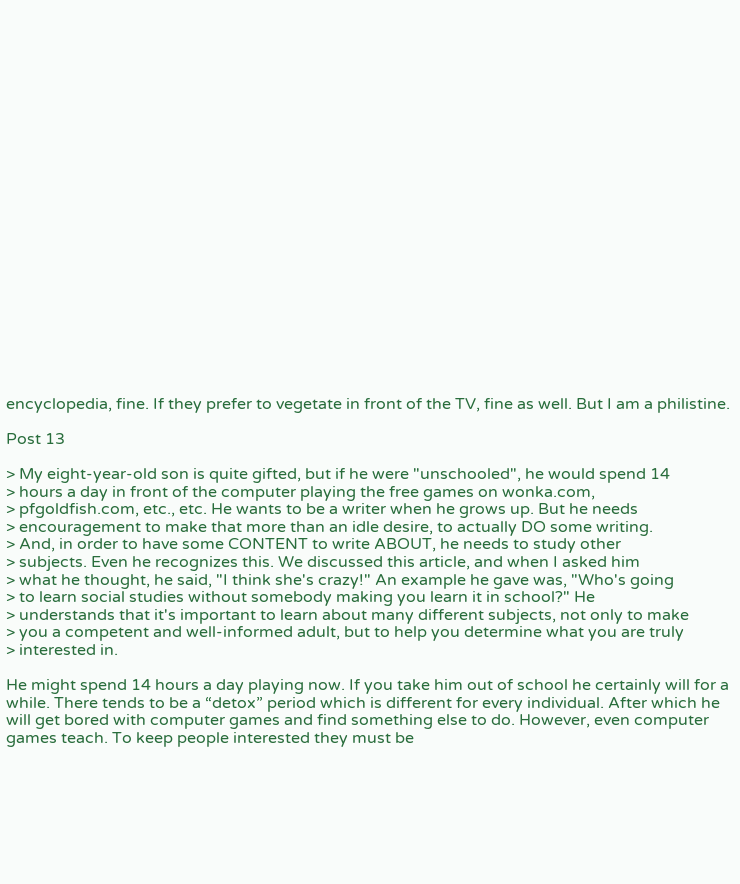encyclopedia, fine. If they prefer to vegetate in front of the TV, fine as well. But I am a philistine.

Post 13

> My eight-year-old son is quite gifted, but if he were "unschooled", he would spend 14
> hours a day in front of the computer playing the free games on wonka.com,
> pfgoldfish.com, etc., etc. He wants to be a writer when he grows up. But he needs
> encouragement to make that more than an idle desire, to actually DO some writing.
> And, in order to have some CONTENT to write ABOUT, he needs to study other
> subjects. Even he recognizes this. We discussed this article, and when I asked him
> what he thought, he said, "I think she's crazy!" An example he gave was, "Who's going
> to learn social studies without somebody making you learn it in school?" He
> understands that it's important to learn about many different subjects, not only to make
> you a competent and well-informed adult, but to help you determine what you are truly
> interested in.

He might spend 14 hours a day playing now. If you take him out of school he certainly will for a while. There tends to be a “detox” period which is different for every individual. After which he will get bored with computer games and find something else to do. However, even computer games teach. To keep people interested they must be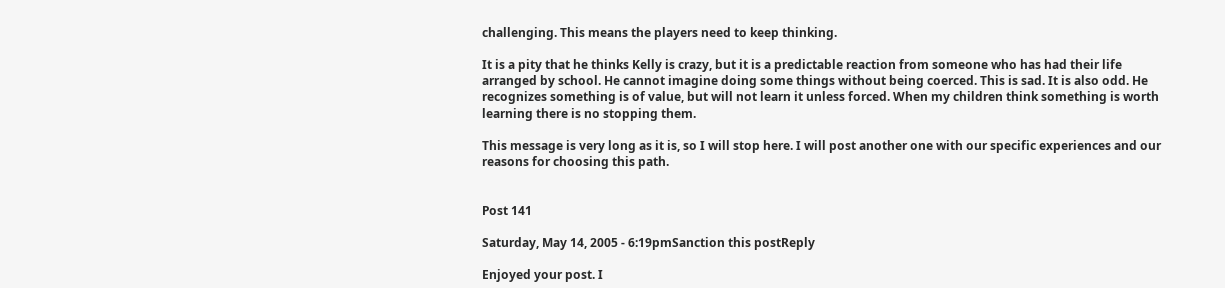challenging. This means the players need to keep thinking.

It is a pity that he thinks Kelly is crazy, but it is a predictable reaction from someone who has had their life arranged by school. He cannot imagine doing some things without being coerced. This is sad. It is also odd. He recognizes something is of value, but will not learn it unless forced. When my children think something is worth learning there is no stopping them.

This message is very long as it is, so I will stop here. I will post another one with our specific experiences and our reasons for choosing this path.


Post 141

Saturday, May 14, 2005 - 6:19pmSanction this postReply

Enjoyed your post. I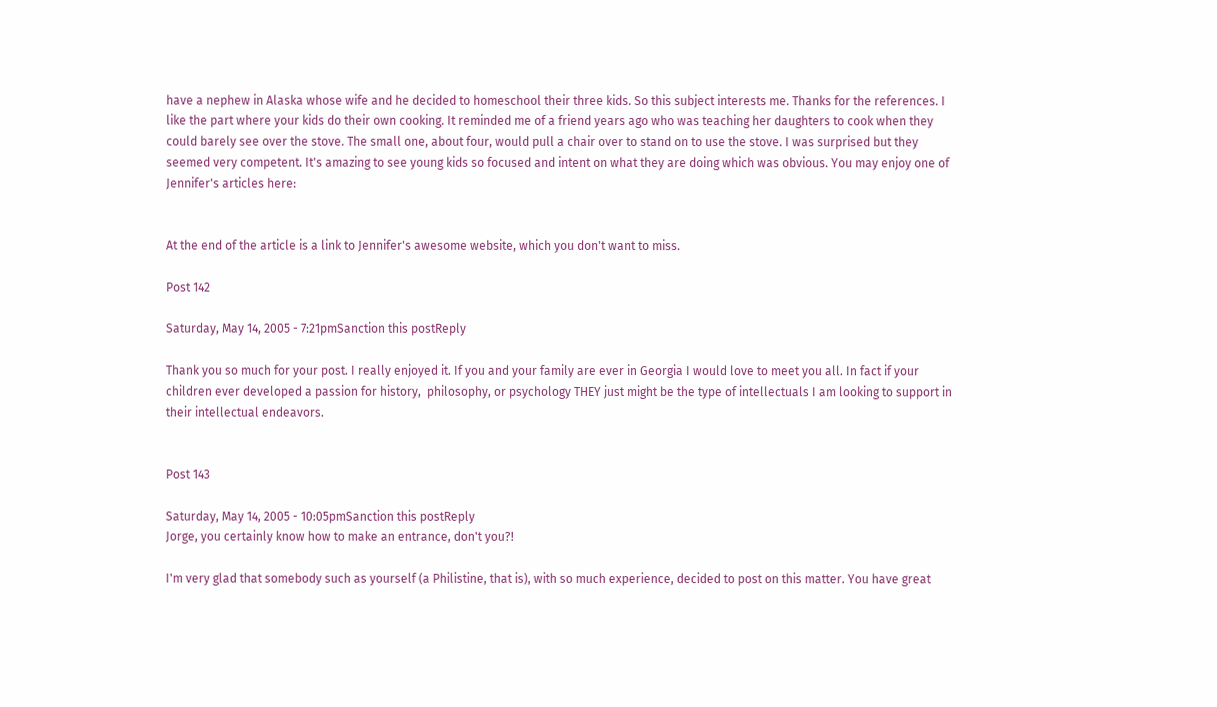have a nephew in Alaska whose wife and he decided to homeschool their three kids. So this subject interests me. Thanks for the references. I like the part where your kids do their own cooking. It reminded me of a friend years ago who was teaching her daughters to cook when they could barely see over the stove. The small one, about four, would pull a chair over to stand on to use the stove. I was surprised but they seemed very competent. It's amazing to see young kids so focused and intent on what they are doing which was obvious. You may enjoy one of Jennifer's articles here:


At the end of the article is a link to Jennifer's awesome website, which you don't want to miss.

Post 142

Saturday, May 14, 2005 - 7:21pmSanction this postReply

Thank you so much for your post. I really enjoyed it. If you and your family are ever in Georgia I would love to meet you all. In fact if your children ever developed a passion for history,  philosophy, or psychology THEY just might be the type of intellectuals I am looking to support in their intellectual endeavors.


Post 143

Saturday, May 14, 2005 - 10:05pmSanction this postReply
Jorge, you certainly know how to make an entrance, don't you?!

I'm very glad that somebody such as yourself (a Philistine, that is), with so much experience, decided to post on this matter. You have great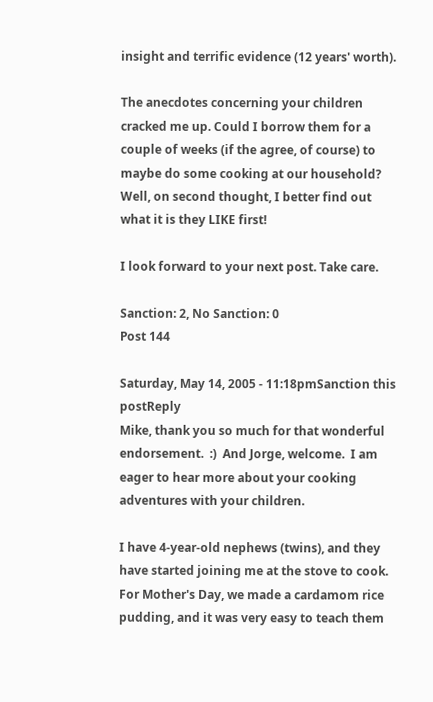insight and terrific evidence (12 years' worth).

The anecdotes concerning your children cracked me up. Could I borrow them for a couple of weeks (if the agree, of course) to maybe do some cooking at our household? Well, on second thought, I better find out what it is they LIKE first!

I look forward to your next post. Take care.

Sanction: 2, No Sanction: 0
Post 144

Saturday, May 14, 2005 - 11:18pmSanction this postReply
Mike, thank you so much for that wonderful endorsement.  :)  And Jorge, welcome.  I am eager to hear more about your cooking adventures with your children.

I have 4-year-old nephews (twins), and they have started joining me at the stove to cook.  For Mother's Day, we made a cardamom rice pudding, and it was very easy to teach them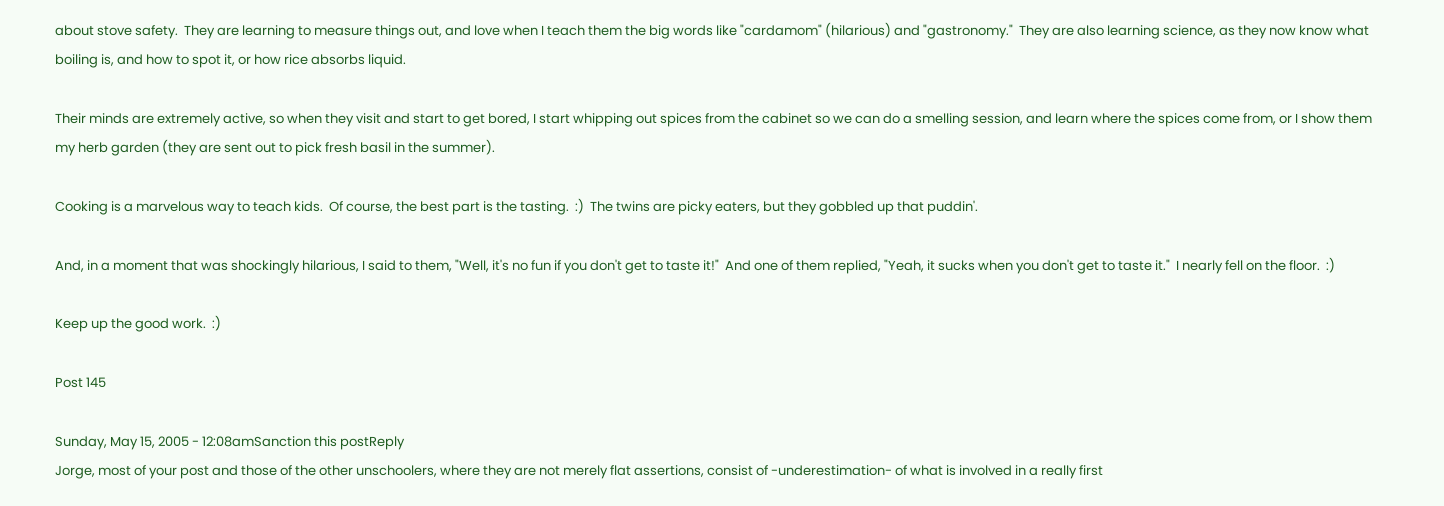about stove safety.  They are learning to measure things out, and love when I teach them the big words like "cardamom" (hilarious) and "gastronomy."  They are also learning science, as they now know what boiling is, and how to spot it, or how rice absorbs liquid.

Their minds are extremely active, so when they visit and start to get bored, I start whipping out spices from the cabinet so we can do a smelling session, and learn where the spices come from, or I show them my herb garden (they are sent out to pick fresh basil in the summer).

Cooking is a marvelous way to teach kids.  Of course, the best part is the tasting.  :)  The twins are picky eaters, but they gobbled up that puddin'.

And, in a moment that was shockingly hilarious, I said to them, "Well, it's no fun if you don't get to taste it!"  And one of them replied, "Yeah, it sucks when you don't get to taste it."  I nearly fell on the floor.  :)

Keep up the good work.  :)

Post 145

Sunday, May 15, 2005 - 12:08amSanction this postReply
Jorge, most of your post and those of the other unschoolers, where they are not merely flat assertions, consist of -underestimation- of what is involved in a really first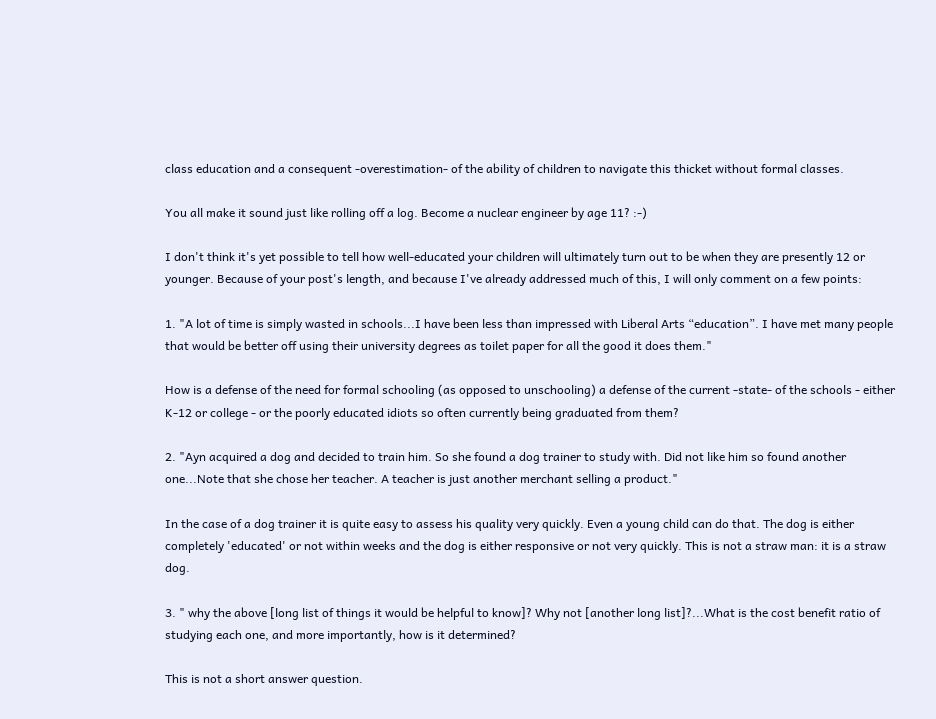class education and a consequent -overestimation- of the ability of children to navigate this thicket without formal classes.

You all make it sound just like rolling off a log. Become a nuclear engineer by age 11? :-)

I don't think it's yet possible to tell how well-educated your children will ultimately turn out to be when they are presently 12 or younger. Because of your post's length, and because I've already addressed much of this, I will only comment on a few points:

1. "A lot of time is simply wasted in schools...I have been less than impressed with Liberal Arts “education”. I have met many people that would be better off using their university degrees as toilet paper for all the good it does them."

How is a defense of the need for formal schooling (as opposed to unschooling) a defense of the current -state- of the schools - either K-12 or college - or the poorly educated idiots so often currently being graduated from them?

2. "Ayn acquired a dog and decided to train him. So she found a dog trainer to study with. Did not like him so found another one...Note that she chose her teacher. A teacher is just another merchant selling a product."

In the case of a dog trainer it is quite easy to assess his quality very quickly. Even a young child can do that. The dog is either completely 'educated' or not within weeks and the dog is either responsive or not very quickly. This is not a straw man: it is a straw dog.

3. " why the above [long list of things it would be helpful to know]? Why not [another long list]?...What is the cost benefit ratio of studying each one, and more importantly, how is it determined?

This is not a short answer question.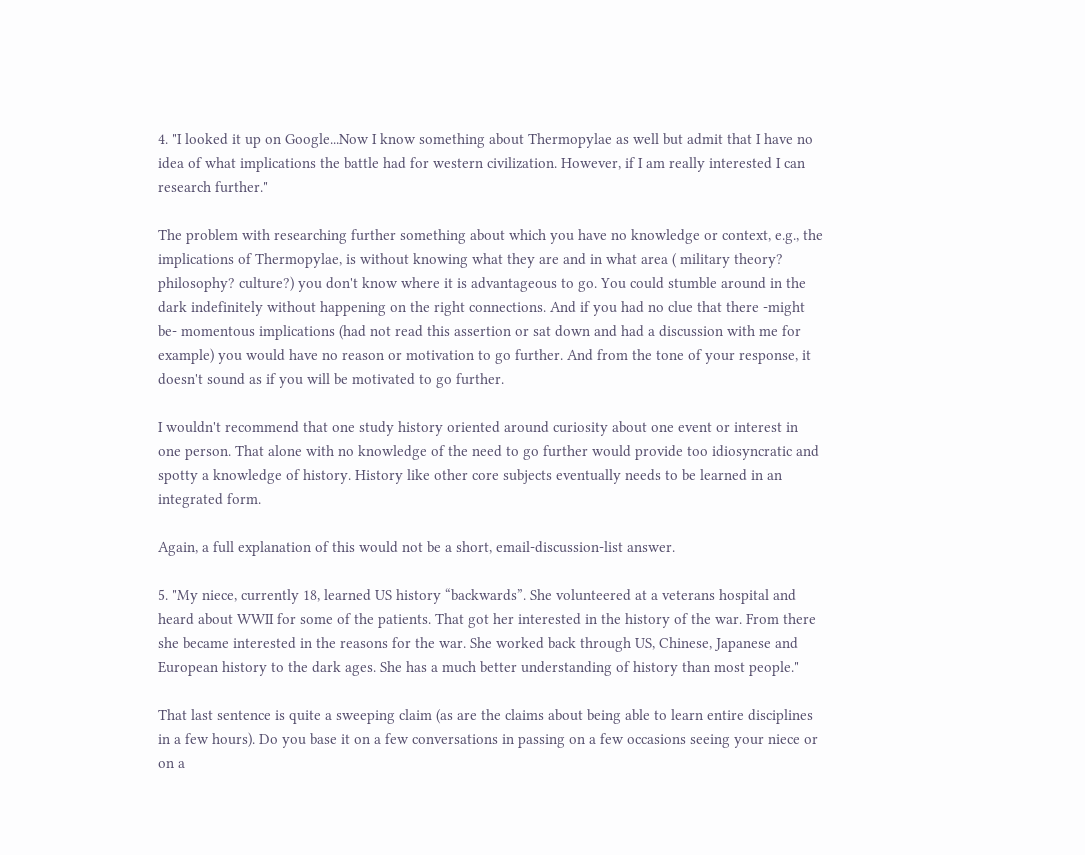4. "I looked it up on Google...Now I know something about Thermopylae as well but admit that I have no idea of what implications the battle had for western civilization. However, if I am really interested I can research further."

The problem with researching further something about which you have no knowledge or context, e.g., the implications of Thermopylae, is without knowing what they are and in what area ( military theory? philosophy? culture?) you don't know where it is advantageous to go. You could stumble around in the dark indefinitely without happening on the right connections. And if you had no clue that there -might be- momentous implications (had not read this assertion or sat down and had a discussion with me for example) you would have no reason or motivation to go further. And from the tone of your response, it doesn't sound as if you will be motivated to go further.

I wouldn't recommend that one study history oriented around curiosity about one event or interest in one person. That alone with no knowledge of the need to go further would provide too idiosyncratic and spotty a knowledge of history. History like other core subjects eventually needs to be learned in an integrated form.

Again, a full explanation of this would not be a short, email-discussion-list answer.

5. "My niece, currently 18, learned US history “backwards”. She volunteered at a veterans hospital and heard about WWII for some of the patients. That got her interested in the history of the war. From there she became interested in the reasons for the war. She worked back through US, Chinese, Japanese and European history to the dark ages. She has a much better understanding of history than most people."

That last sentence is quite a sweeping claim (as are the claims about being able to learn entire disciplines in a few hours). Do you base it on a few conversations in passing on a few occasions seeing your niece or on a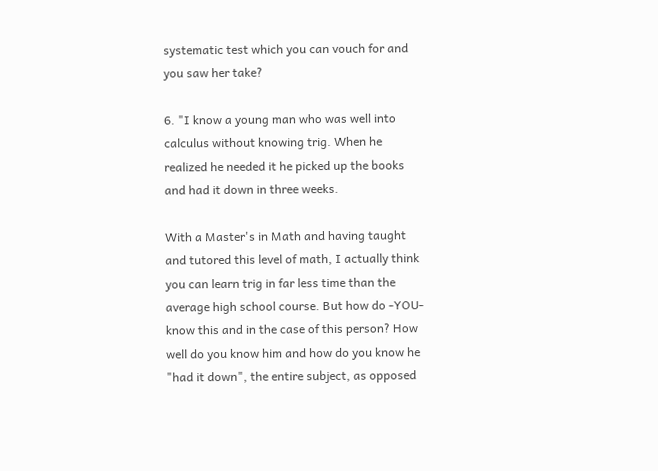systematic test which you can vouch for and you saw her take?

6. "I know a young man who was well into calculus without knowing trig. When he realized he needed it he picked up the books and had it down in three weeks.

With a Master's in Math and having taught and tutored this level of math, I actually think you can learn trig in far less time than the average high school course. But how do -YOU- know this and in the case of this person? How well do you know him and how do you know he "had it down", the entire subject, as opposed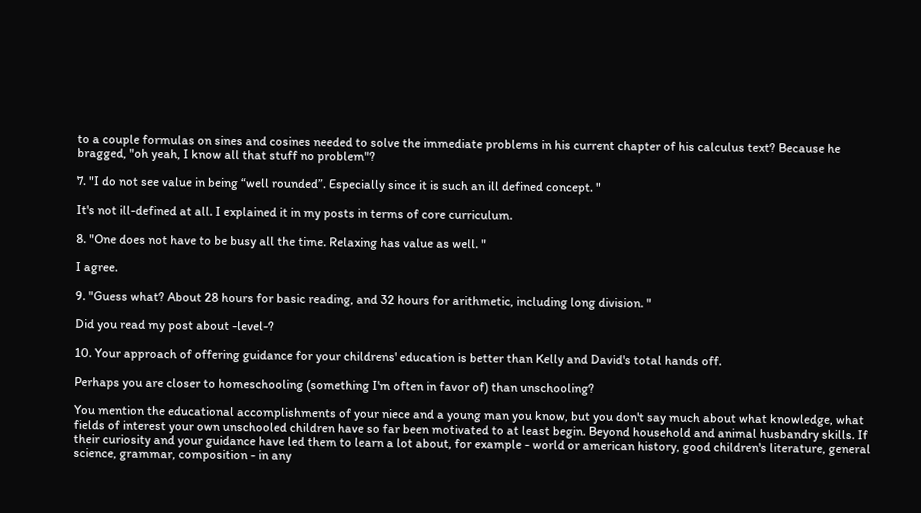to a couple formulas on sines and cosines needed to solve the immediate problems in his current chapter of his calculus text? Because he bragged, "oh yeah, I know all that stuff no problem"?

7. "I do not see value in being “well rounded”. Especially since it is such an ill defined concept. "

It's not ill-defined at all. I explained it in my posts in terms of core curriculum.

8. "One does not have to be busy all the time. Relaxing has value as well. "

I agree.

9. "Guess what? About 28 hours for basic reading, and 32 hours for arithmetic, including long division. "

Did you read my post about -level-?

10. Your approach of offering guidance for your childrens' education is better than Kelly and David's total hands off.

Perhaps you are closer to homeschooling (something I'm often in favor of) than unschooling?

You mention the educational accomplishments of your niece and a young man you know, but you don't say much about what knowledge, what fields of interest your own unschooled children have so far been motivated to at least begin. Beyond household and animal husbandry skills. If their curiosity and your guidance have led them to learn a lot about, for example - world or american history, good children's literature, general science, grammar, composition - in any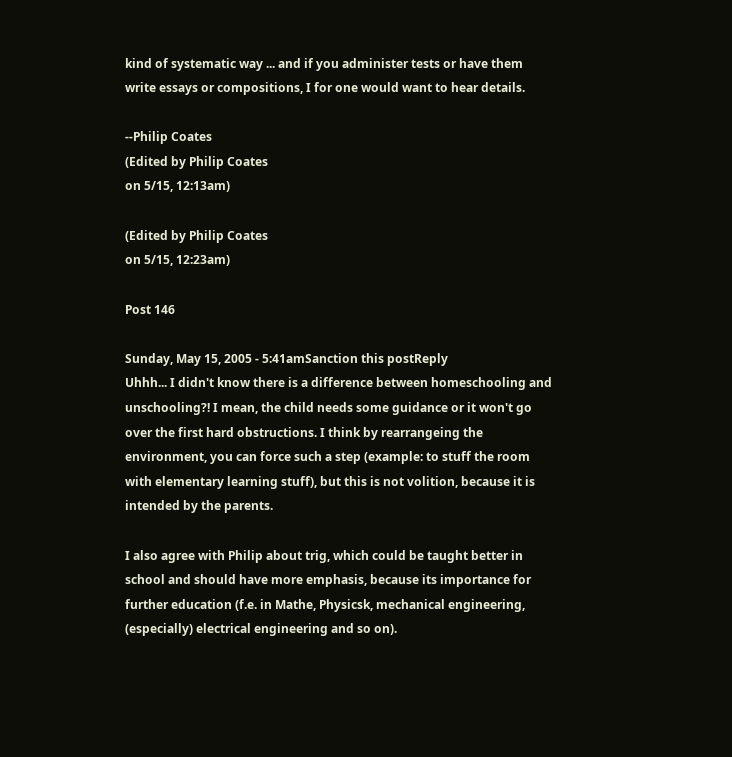kind of systematic way ... and if you administer tests or have them write essays or compositions, I for one would want to hear details.

--Philip Coates
(Edited by Philip Coates
on 5/15, 12:13am)

(Edited by Philip Coates
on 5/15, 12:23am)

Post 146

Sunday, May 15, 2005 - 5:41amSanction this postReply
Uhhh... I didn't know there is a difference between homeschooling and unschooling?! I mean, the child needs some guidance or it won't go over the first hard obstructions. I think by rearrangeing the environment, you can force such a step (example: to stuff the room with elementary learning stuff), but this is not volition, because it is intended by the parents.

I also agree with Philip about trig, which could be taught better in school and should have more emphasis, because its importance for further education (f.e. in Mathe, Physicsk, mechanical engineering, (especially) electrical engineering and so on).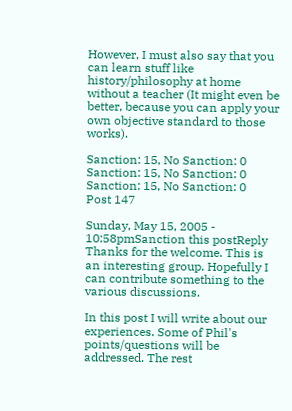However, I must also say that you can learn stuff like history/philosophy at home without a teacher (It might even be better, because you can apply your own objective standard to those works).

Sanction: 15, No Sanction: 0
Sanction: 15, No Sanction: 0
Sanction: 15, No Sanction: 0
Post 147

Sunday, May 15, 2005 - 10:58pmSanction this postReply
Thanks for the welcome. This is an interesting group. Hopefully I can contribute something to the various discussions.

In this post I will write about our experiences. Some of Phil's points/questions will be addressed. The rest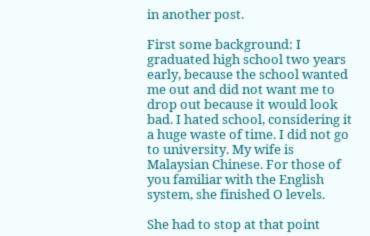in another post.

First some background: I graduated high school two years early, because the school wanted me out and did not want me to drop out because it would look bad. I hated school, considering it a huge waste of time. I did not go to university. My wife is Malaysian Chinese. For those of you familiar with the English system, she finished O levels.

She had to stop at that point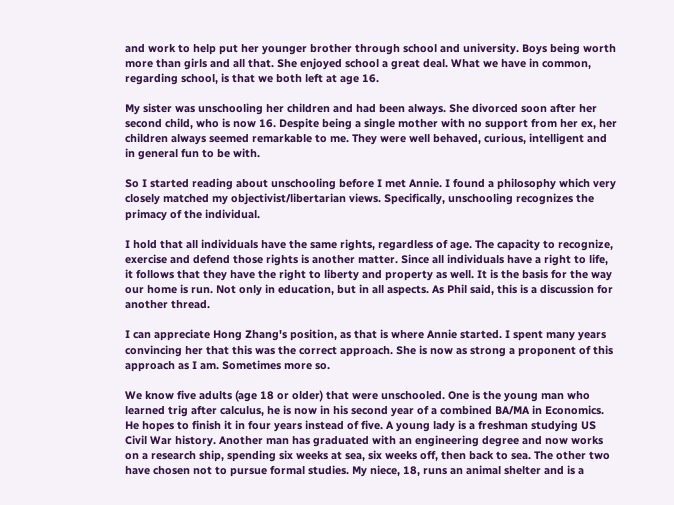and work to help put her younger brother through school and university. Boys being worth more than girls and all that. She enjoyed school a great deal. What we have in common, regarding school, is that we both left at age 16.

My sister was unschooling her children and had been always. She divorced soon after her second child, who is now 16. Despite being a single mother with no support from her ex, her children always seemed remarkable to me. They were well behaved, curious, intelligent and in general fun to be with.

So I started reading about unschooling before I met Annie. I found a philosophy which very closely matched my objectivist/libertarian views. Specifically, unschooling recognizes the primacy of the individual.

I hold that all individuals have the same rights, regardless of age. The capacity to recognize, exercise and defend those rights is another matter. Since all individuals have a right to life, it follows that they have the right to liberty and property as well. It is the basis for the way our home is run. Not only in education, but in all aspects. As Phil said, this is a discussion for another thread.

I can appreciate Hong Zhang's position, as that is where Annie started. I spent many years convincing her that this was the correct approach. She is now as strong a proponent of this approach as I am. Sometimes more so.

We know five adults (age 18 or older) that were unschooled. One is the young man who learned trig after calculus, he is now in his second year of a combined BA/MA in Economics. He hopes to finish it in four years instead of five. A young lady is a freshman studying US Civil War history. Another man has graduated with an engineering degree and now works on a research ship, spending six weeks at sea, six weeks off, then back to sea. The other two have chosen not to pursue formal studies. My niece, 18, runs an animal shelter and is a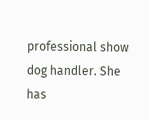professional show dog handler. She has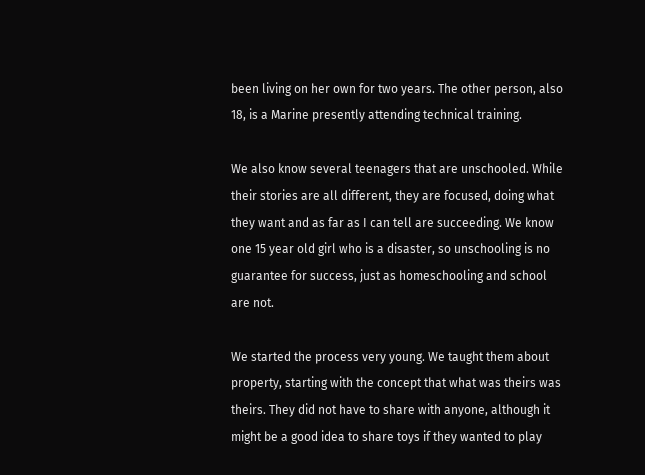been living on her own for two years. The other person, also 18, is a Marine presently attending technical training.

We also know several teenagers that are unschooled. While their stories are all different, they are focused, doing what they want and as far as I can tell are succeeding. We know one 15 year old girl who is a disaster, so unschooling is no guarantee for success, just as homeschooling and school are not.

We started the process very young. We taught them about property, starting with the concept that what was theirs was theirs. They did not have to share with anyone, although it might be a good idea to share toys if they wanted to play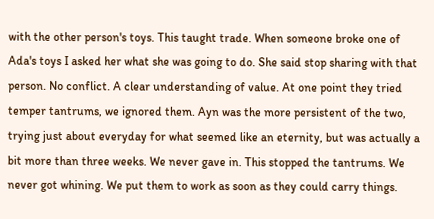with the other person's toys. This taught trade. When someone broke one of Ada's toys I asked her what she was going to do. She said stop sharing with that person. No conflict. A clear understanding of value. At one point they tried temper tantrums, we ignored them. Ayn was the more persistent of the two, trying just about everyday for what seemed like an eternity, but was actually a bit more than three weeks. We never gave in. This stopped the tantrums. We never got whining. We put them to work as soon as they could carry things.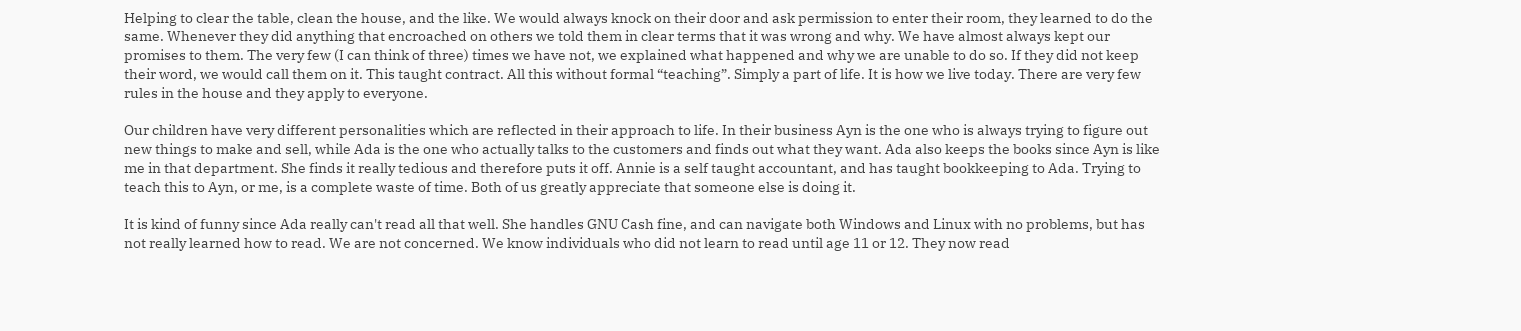Helping to clear the table, clean the house, and the like. We would always knock on their door and ask permission to enter their room, they learned to do the same. Whenever they did anything that encroached on others we told them in clear terms that it was wrong and why. We have almost always kept our promises to them. The very few (I can think of three) times we have not, we explained what happened and why we are unable to do so. If they did not keep their word, we would call them on it. This taught contract. All this without formal “teaching”. Simply a part of life. It is how we live today. There are very few rules in the house and they apply to everyone.

Our children have very different personalities which are reflected in their approach to life. In their business Ayn is the one who is always trying to figure out new things to make and sell, while Ada is the one who actually talks to the customers and finds out what they want. Ada also keeps the books since Ayn is like me in that department. She finds it really tedious and therefore puts it off. Annie is a self taught accountant, and has taught bookkeeping to Ada. Trying to teach this to Ayn, or me, is a complete waste of time. Both of us greatly appreciate that someone else is doing it.

It is kind of funny since Ada really can't read all that well. She handles GNU Cash fine, and can navigate both Windows and Linux with no problems, but has not really learned how to read. We are not concerned. We know individuals who did not learn to read until age 11 or 12. They now read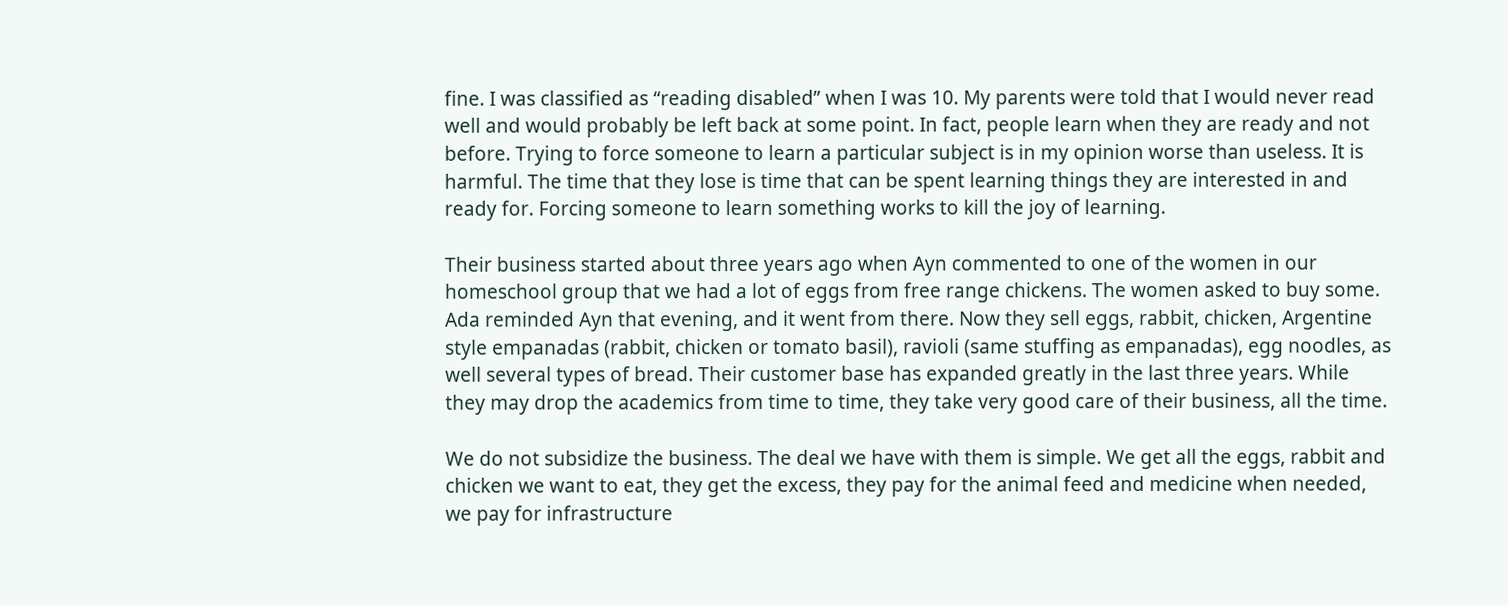fine. I was classified as “reading disabled” when I was 10. My parents were told that I would never read well and would probably be left back at some point. In fact, people learn when they are ready and not before. Trying to force someone to learn a particular subject is in my opinion worse than useless. It is harmful. The time that they lose is time that can be spent learning things they are interested in and ready for. Forcing someone to learn something works to kill the joy of learning.

Their business started about three years ago when Ayn commented to one of the women in our homeschool group that we had a lot of eggs from free range chickens. The women asked to buy some. Ada reminded Ayn that evening, and it went from there. Now they sell eggs, rabbit, chicken, Argentine style empanadas (rabbit, chicken or tomato basil), ravioli (same stuffing as empanadas), egg noodles, as well several types of bread. Their customer base has expanded greatly in the last three years. While they may drop the academics from time to time, they take very good care of their business, all the time.

We do not subsidize the business. The deal we have with them is simple. We get all the eggs, rabbit and chicken we want to eat, they get the excess, they pay for the animal feed and medicine when needed, we pay for infrastructure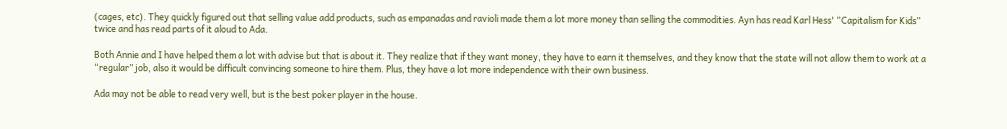(cages, etc). They quickly figured out that selling value add products, such as empanadas and ravioli made them a lot more money than selling the commodities. Ayn has read Karl Hess' “Capitalism for Kids” twice and has read parts of it aloud to Ada.

Both Annie and I have helped them a lot with advise but that is about it. They realize that if they want money, they have to earn it themselves, and they know that the state will not allow them to work at a “regular” job, also it would be difficult convincing someone to hire them. Plus, they have a lot more independence with their own business.

Ada may not be able to read very well, but is the best poker player in the house.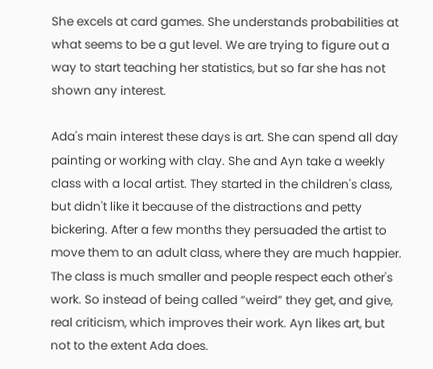She excels at card games. She understands probabilities at what seems to be a gut level. We are trying to figure out a way to start teaching her statistics, but so far she has not shown any interest.

Ada's main interest these days is art. She can spend all day painting or working with clay. She and Ayn take a weekly class with a local artist. They started in the children's class, but didn't like it because of the distractions and petty bickering. After a few months they persuaded the artist to move them to an adult class, where they are much happier. The class is much smaller and people respect each other's work. So instead of being called “weird” they get, and give, real criticism, which improves their work. Ayn likes art, but not to the extent Ada does.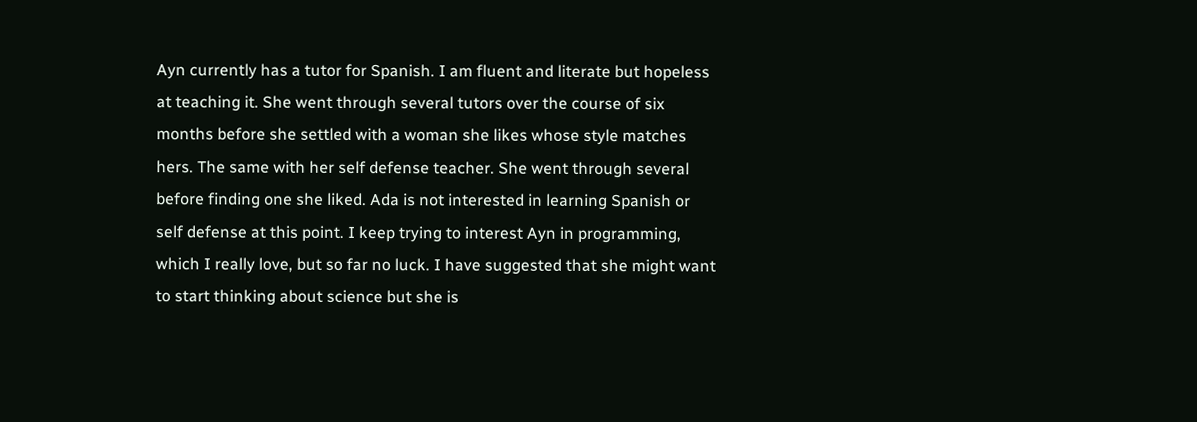Ayn currently has a tutor for Spanish. I am fluent and literate but hopeless at teaching it. She went through several tutors over the course of six months before she settled with a woman she likes whose style matches hers. The same with her self defense teacher. She went through several before finding one she liked. Ada is not interested in learning Spanish or self defense at this point. I keep trying to interest Ayn in programming, which I really love, but so far no luck. I have suggested that she might want to start thinking about science but she is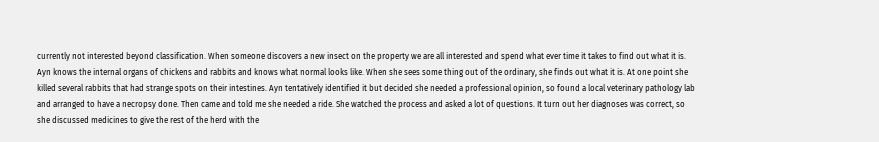currently not interested beyond classification. When someone discovers a new insect on the property we are all interested and spend what ever time it takes to find out what it is. Ayn knows the internal organs of chickens and rabbits and knows what normal looks like. When she sees some thing out of the ordinary, she finds out what it is. At one point she killed several rabbits that had strange spots on their intestines. Ayn tentatively identified it but decided she needed a professional opinion, so found a local veterinary pathology lab and arranged to have a necropsy done. Then came and told me she needed a ride. She watched the process and asked a lot of questions. It turn out her diagnoses was correct, so she discussed medicines to give the rest of the herd with the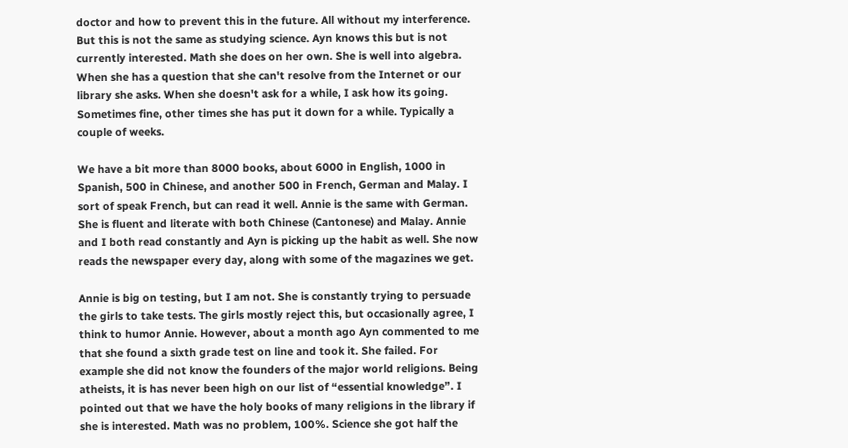doctor and how to prevent this in the future. All without my interference. But this is not the same as studying science. Ayn knows this but is not currently interested. Math she does on her own. She is well into algebra. When she has a question that she can't resolve from the Internet or our library she asks. When she doesn't ask for a while, I ask how its going. Sometimes fine, other times she has put it down for a while. Typically a couple of weeks.

We have a bit more than 8000 books, about 6000 in English, 1000 in Spanish, 500 in Chinese, and another 500 in French, German and Malay. I sort of speak French, but can read it well. Annie is the same with German. She is fluent and literate with both Chinese (Cantonese) and Malay. Annie and I both read constantly and Ayn is picking up the habit as well. She now reads the newspaper every day, along with some of the magazines we get.

Annie is big on testing, but I am not. She is constantly trying to persuade the girls to take tests. The girls mostly reject this, but occasionally agree, I think to humor Annie. However, about a month ago Ayn commented to me that she found a sixth grade test on line and took it. She failed. For example she did not know the founders of the major world religions. Being atheists, it is has never been high on our list of “essential knowledge”. I pointed out that we have the holy books of many religions in the library if she is interested. Math was no problem, 100%. Science she got half the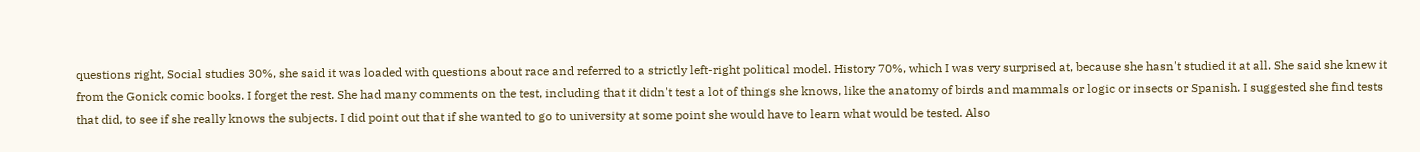questions right, Social studies 30%, she said it was loaded with questions about race and referred to a strictly left-right political model. History 70%, which I was very surprised at, because she hasn't studied it at all. She said she knew it from the Gonick comic books. I forget the rest. She had many comments on the test, including that it didn't test a lot of things she knows, like the anatomy of birds and mammals or logic or insects or Spanish. I suggested she find tests that did, to see if she really knows the subjects. I did point out that if she wanted to go to university at some point she would have to learn what would be tested. Also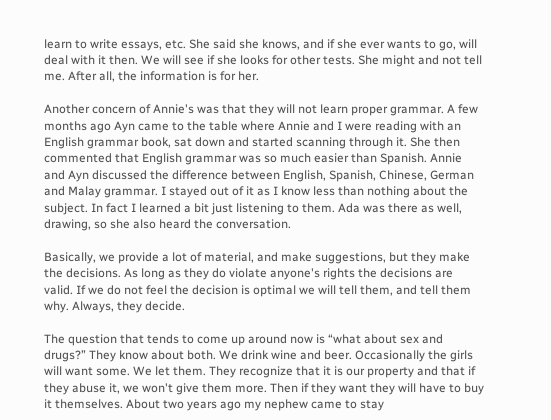learn to write essays, etc. She said she knows, and if she ever wants to go, will deal with it then. We will see if she looks for other tests. She might and not tell me. After all, the information is for her.

Another concern of Annie's was that they will not learn proper grammar. A few months ago Ayn came to the table where Annie and I were reading with an English grammar book, sat down and started scanning through it. She then commented that English grammar was so much easier than Spanish. Annie and Ayn discussed the difference between English, Spanish, Chinese, German and Malay grammar. I stayed out of it as I know less than nothing about the subject. In fact I learned a bit just listening to them. Ada was there as well, drawing, so she also heard the conversation.

Basically, we provide a lot of material, and make suggestions, but they make the decisions. As long as they do violate anyone's rights the decisions are valid. If we do not feel the decision is optimal we will tell them, and tell them why. Always, they decide.

The question that tends to come up around now is “what about sex and drugs?” They know about both. We drink wine and beer. Occasionally the girls will want some. We let them. They recognize that it is our property and that if they abuse it, we won't give them more. Then if they want they will have to buy it themselves. About two years ago my nephew came to stay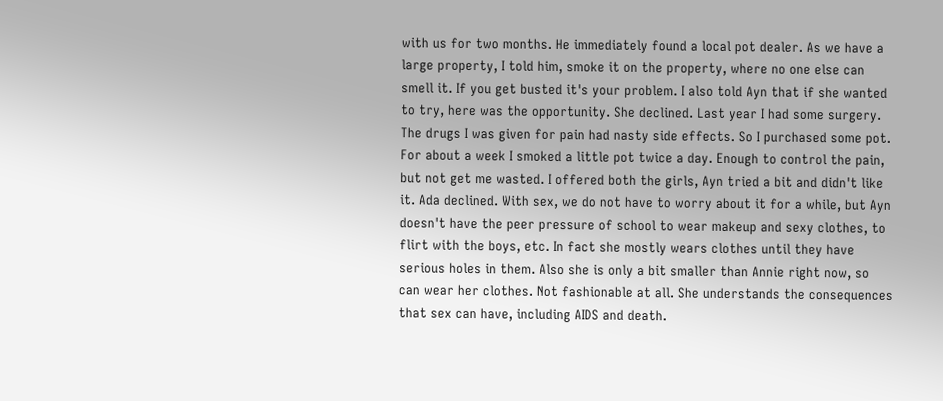with us for two months. He immediately found a local pot dealer. As we have a large property, I told him, smoke it on the property, where no one else can smell it. If you get busted it's your problem. I also told Ayn that if she wanted to try, here was the opportunity. She declined. Last year I had some surgery. The drugs I was given for pain had nasty side effects. So I purchased some pot. For about a week I smoked a little pot twice a day. Enough to control the pain, but not get me wasted. I offered both the girls, Ayn tried a bit and didn't like it. Ada declined. With sex, we do not have to worry about it for a while, but Ayn doesn't have the peer pressure of school to wear makeup and sexy clothes, to flirt with the boys, etc. In fact she mostly wears clothes until they have serious holes in them. Also she is only a bit smaller than Annie right now, so can wear her clothes. Not fashionable at all. She understands the consequences that sex can have, including AIDS and death.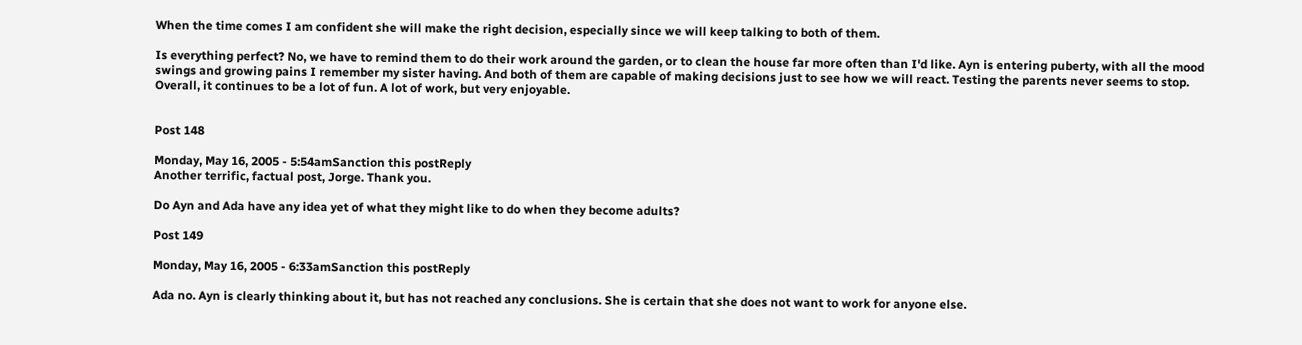When the time comes I am confident she will make the right decision, especially since we will keep talking to both of them.

Is everything perfect? No, we have to remind them to do their work around the garden, or to clean the house far more often than I'd like. Ayn is entering puberty, with all the mood swings and growing pains I remember my sister having. And both of them are capable of making decisions just to see how we will react. Testing the parents never seems to stop. Overall, it continues to be a lot of fun. A lot of work, but very enjoyable.


Post 148

Monday, May 16, 2005 - 5:54amSanction this postReply
Another terrific, factual post, Jorge. Thank you.

Do Ayn and Ada have any idea yet of what they might like to do when they become adults?

Post 149

Monday, May 16, 2005 - 6:33amSanction this postReply

Ada no. Ayn is clearly thinking about it, but has not reached any conclusions. She is certain that she does not want to work for anyone else.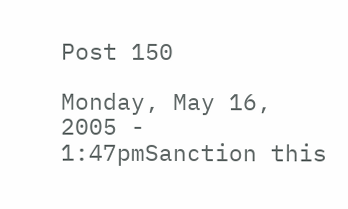Post 150

Monday, May 16, 2005 - 1:47pmSanction this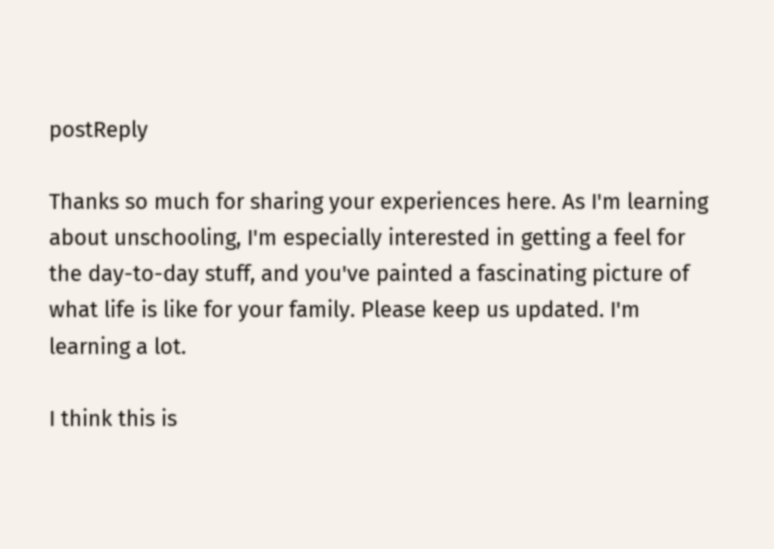postReply

Thanks so much for sharing your experiences here. As I'm learning about unschooling, I'm especially interested in getting a feel for the day-to-day stuff, and you've painted a fascinating picture of what life is like for your family. Please keep us updated. I'm learning a lot.

I think this is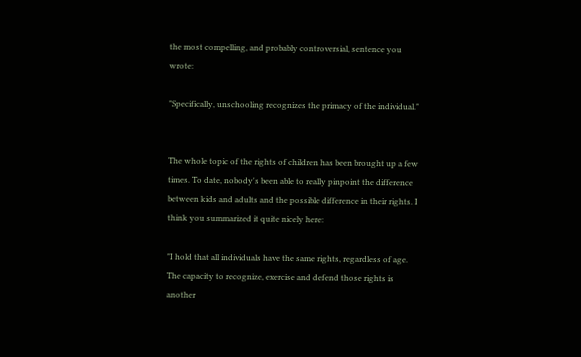the most compelling, and probably controversial, sentence you wrote:

"Specifically, unschooling recognizes the primacy of the individual."


The whole topic of the rights of children has been brought up a few times. To date, nobody's been able to really pinpoint the difference between kids and adults and the possible difference in their rights. I think you summarized it quite nicely here:

"I hold that all individuals have the same rights, regardless of age. The capacity to recognize, exercise and defend those rights is another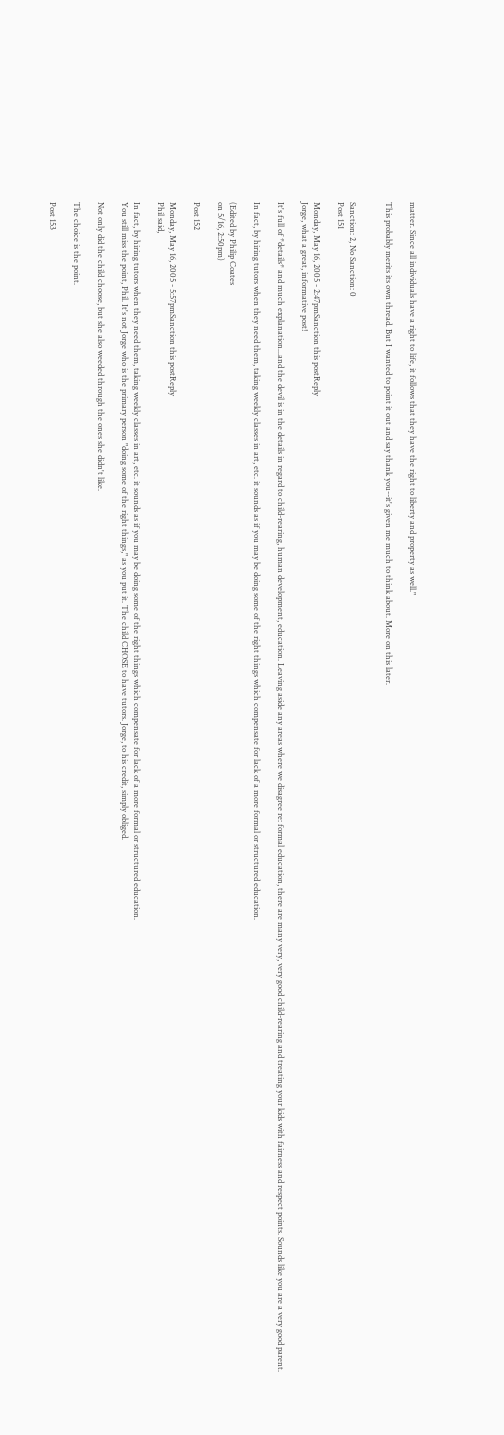matter. Since all individuals have a right to life, it follows that they have the right to liberty and property as well."

This probably merits its own thread. But I wanted to point it out and say thank you--it's given me much to think about. More on this later.


Sanction: 2, No Sanction: 0
Post 151

Monday, May 16, 2005 - 2:47pmSanction this postReply
Jorge, what a great, informative post!

It's full of *details* and much explanation...and the devil is in the details in regard to child-rearing, human development, education. Leaving aside any areas where we disagree re: formal education, there are many very, very good child-rearing and treating your kids with fairness and respect points. Sounds like you are a very good parent.

In fact, by hiring tutors when they need them, taking weekly classes in art, etc. it sounds as if you may be doing some of the right things which compensate for lack of a more formal or structured education.

(Edited by Philip Coates
on 5/16, 2:50pm)

Post 152

Monday, May 16, 2005 - 5:57pmSanction this postReply
Phil said,

In fact, by hiring tutors when they need them, taking weekly classes in art, etc. it sounds as if you may be doing some of the right things which compensate for lack of a more formal or structured education.
You still miss the point, Phil. It's not Jorge who is the primary person "doing some of the right things," as you put it. The child CHOSE to have tutors. Jorge, to his credit, simply obliged.

Not only did the child choose, but she also weeded through the ones she didn't like.

The choice is the point.

Post 153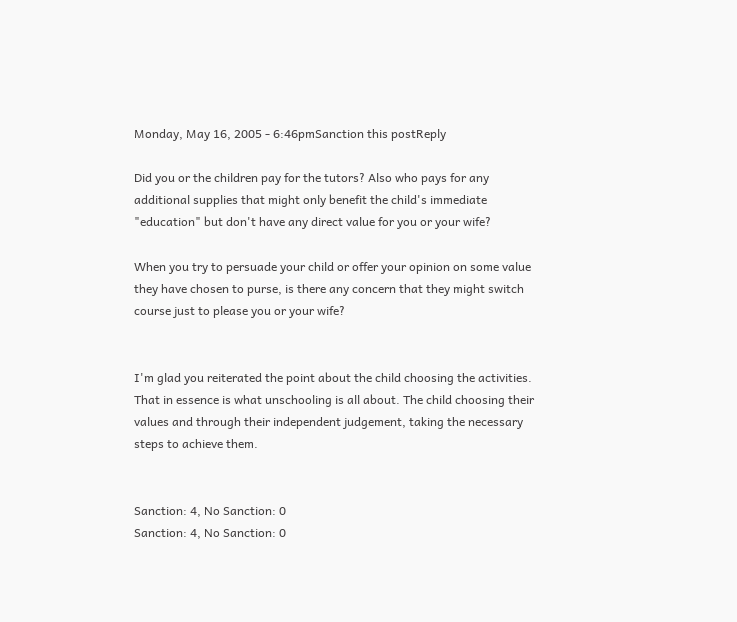Monday, May 16, 2005 - 6:46pmSanction this postReply

Did you or the children pay for the tutors? Also who pays for any additional supplies that might only benefit the child's immediate "education" but don't have any direct value for you or your wife?

When you try to persuade your child or offer your opinion on some value they have chosen to purse, is there any concern that they might switch course just to please you or your wife?


I'm glad you reiterated the point about the child choosing the activities. That in essence is what unschooling is all about. The child choosing their values and through their independent judgement, taking the necessary steps to achieve them.


Sanction: 4, No Sanction: 0
Sanction: 4, No Sanction: 0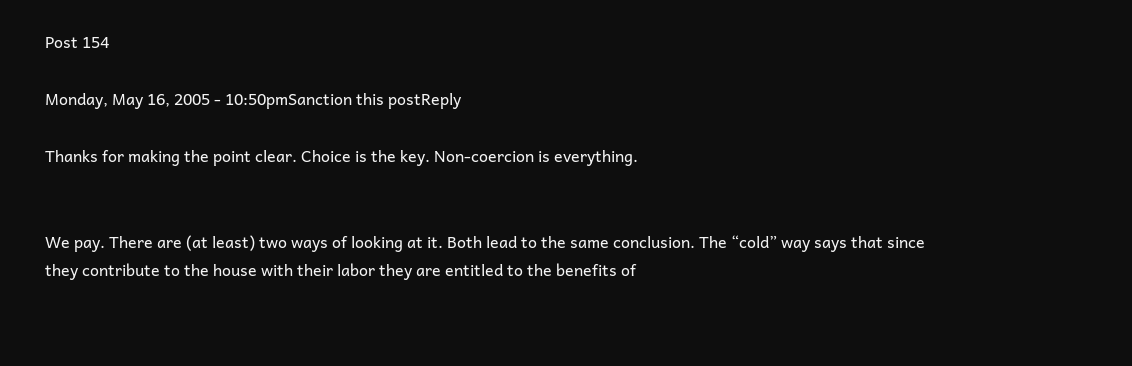Post 154

Monday, May 16, 2005 - 10:50pmSanction this postReply

Thanks for making the point clear. Choice is the key. Non-coercion is everything.


We pay. There are (at least) two ways of looking at it. Both lead to the same conclusion. The “cold” way says that since they contribute to the house with their labor they are entitled to the benefits of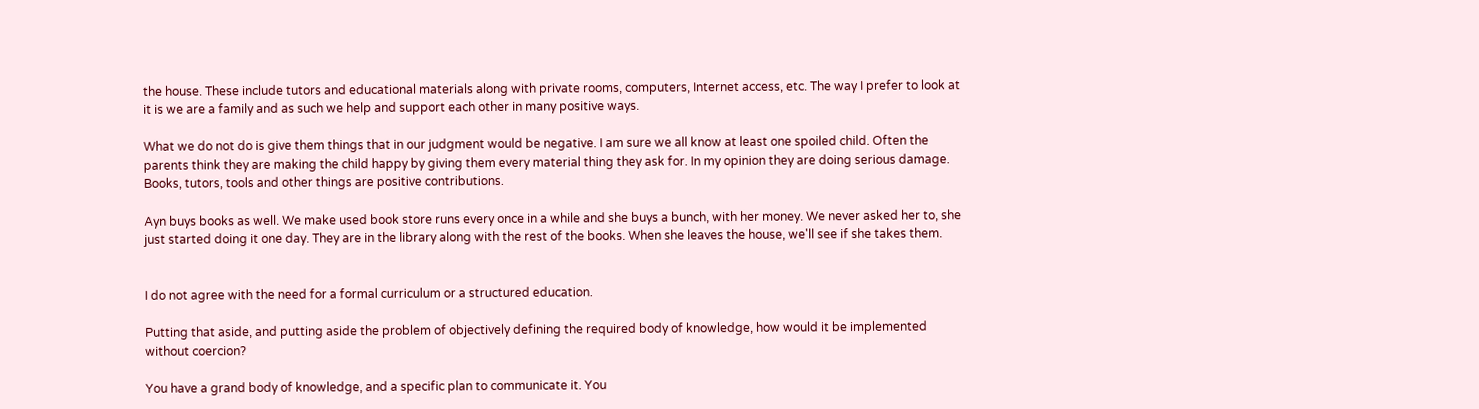the house. These include tutors and educational materials along with private rooms, computers, Internet access, etc. The way I prefer to look at it is we are a family and as such we help and support each other in many positive ways.

What we do not do is give them things that in our judgment would be negative. I am sure we all know at least one spoiled child. Often the parents think they are making the child happy by giving them every material thing they ask for. In my opinion they are doing serious damage. Books, tutors, tools and other things are positive contributions.

Ayn buys books as well. We make used book store runs every once in a while and she buys a bunch, with her money. We never asked her to, she just started doing it one day. They are in the library along with the rest of the books. When she leaves the house, we'll see if she takes them.


I do not agree with the need for a formal curriculum or a structured education.

Putting that aside, and putting aside the problem of objectively defining the required body of knowledge, how would it be implemented without coercion?

You have a grand body of knowledge, and a specific plan to communicate it. You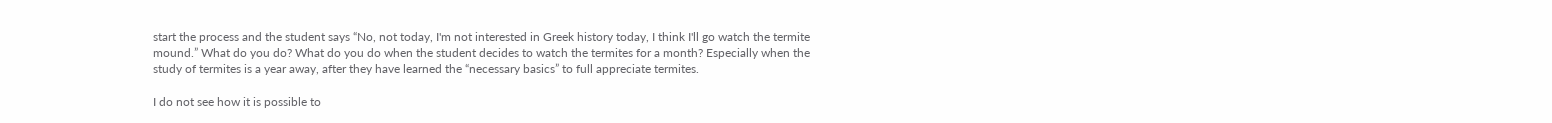start the process and the student says “No, not today, I'm not interested in Greek history today, I think I'll go watch the termite mound.” What do you do? What do you do when the student decides to watch the termites for a month? Especially when the study of termites is a year away, after they have learned the “necessary basics” to full appreciate termites.

I do not see how it is possible to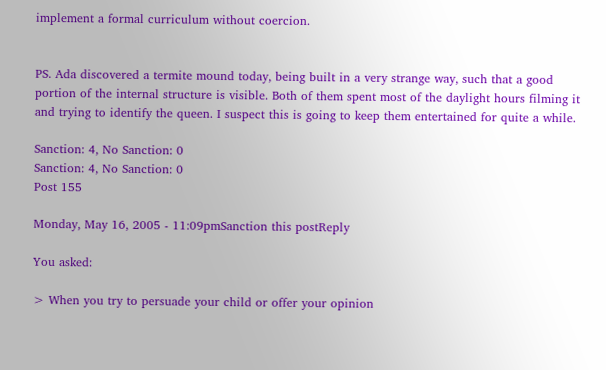implement a formal curriculum without coercion.


PS. Ada discovered a termite mound today, being built in a very strange way, such that a good portion of the internal structure is visible. Both of them spent most of the daylight hours filming it and trying to identify the queen. I suspect this is going to keep them entertained for quite a while.

Sanction: 4, No Sanction: 0
Sanction: 4, No Sanction: 0
Post 155

Monday, May 16, 2005 - 11:09pmSanction this postReply

You asked:

> When you try to persuade your child or offer your opinion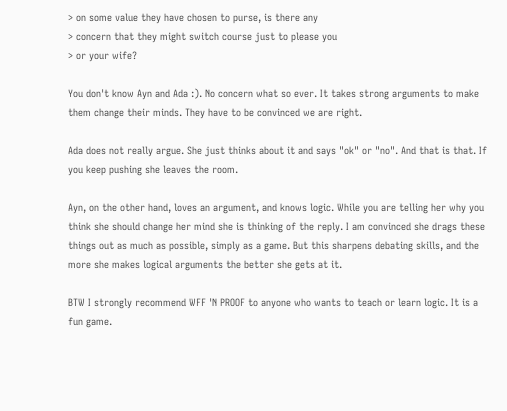> on some value they have chosen to purse, is there any
> concern that they might switch course just to please you
> or your wife?

You don't know Ayn and Ada :). No concern what so ever. It takes strong arguments to make them change their minds. They have to be convinced we are right.

Ada does not really argue. She just thinks about it and says "ok" or "no". And that is that. If you keep pushing she leaves the room.

Ayn, on the other hand, loves an argument, and knows logic. While you are telling her why you think she should change her mind she is thinking of the reply. I am convinced she drags these things out as much as possible, simply as a game. But this sharpens debating skills, and the more she makes logical arguments the better she gets at it.

BTW I strongly recommend WFF 'N PROOF to anyone who wants to teach or learn logic. It is a fun game.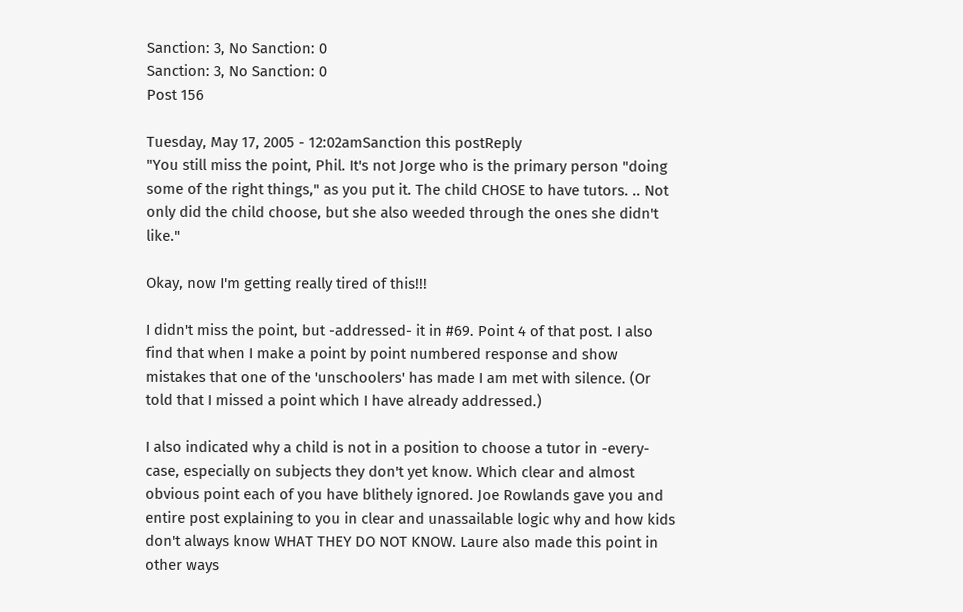Sanction: 3, No Sanction: 0
Sanction: 3, No Sanction: 0
Post 156

Tuesday, May 17, 2005 - 12:02amSanction this postReply
"You still miss the point, Phil. It's not Jorge who is the primary person "doing some of the right things," as you put it. The child CHOSE to have tutors. .. Not only did the child choose, but she also weeded through the ones she didn't like."

Okay, now I'm getting really tired of this!!!

I didn't miss the point, but -addressed- it in #69. Point 4 of that post. I also find that when I make a point by point numbered response and show mistakes that one of the 'unschoolers' has made I am met with silence. (Or told that I missed a point which I have already addressed.)

I also indicated why a child is not in a position to choose a tutor in -every- case, especially on subjects they don't yet know. Which clear and almost obvious point each of you have blithely ignored. Joe Rowlands gave you and entire post explaining to you in clear and unassailable logic why and how kids don't always know WHAT THEY DO NOT KNOW. Laure also made this point in other ways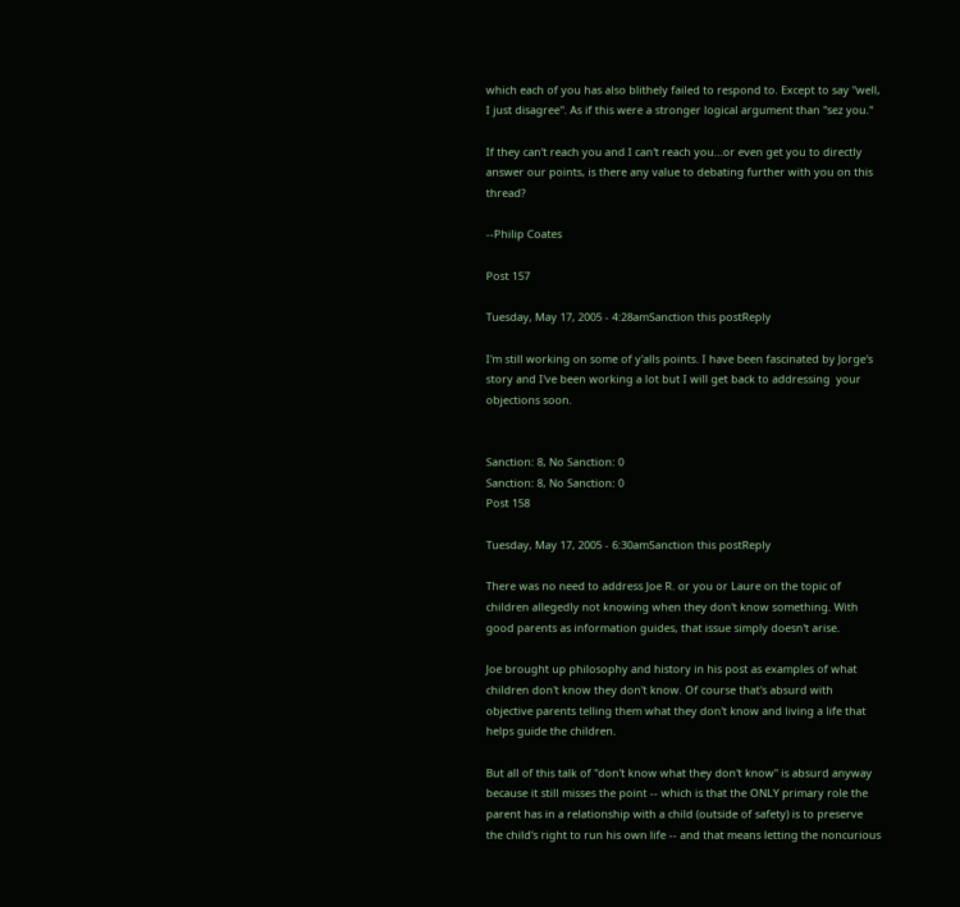which each of you has also blithely failed to respond to. Except to say "well, I just disagree". As if this were a stronger logical argument than "sez you."

If they can't reach you and I can't reach you...or even get you to directly answer our points, is there any value to debating further with you on this thread?

--Philip Coates

Post 157

Tuesday, May 17, 2005 - 4:28amSanction this postReply

I'm still working on some of y'alls points. I have been fascinated by Jorge's story and I've been working a lot but I will get back to addressing  your objections soon.


Sanction: 8, No Sanction: 0
Sanction: 8, No Sanction: 0
Post 158

Tuesday, May 17, 2005 - 6:30amSanction this postReply

There was no need to address Joe R. or you or Laure on the topic of children allegedly not knowing when they don't know something. With good parents as information guides, that issue simply doesn't arise.

Joe brought up philosophy and history in his post as examples of what children don't know they don't know. Of course that's absurd with objective parents telling them what they don't know and living a life that helps guide the children.

But all of this talk of "don't know what they don't know" is absurd anyway because it still misses the point -- which is that the ONLY primary role the parent has in a relationship with a child (outside of safety) is to preserve the child's right to run his own life -- and that means letting the noncurious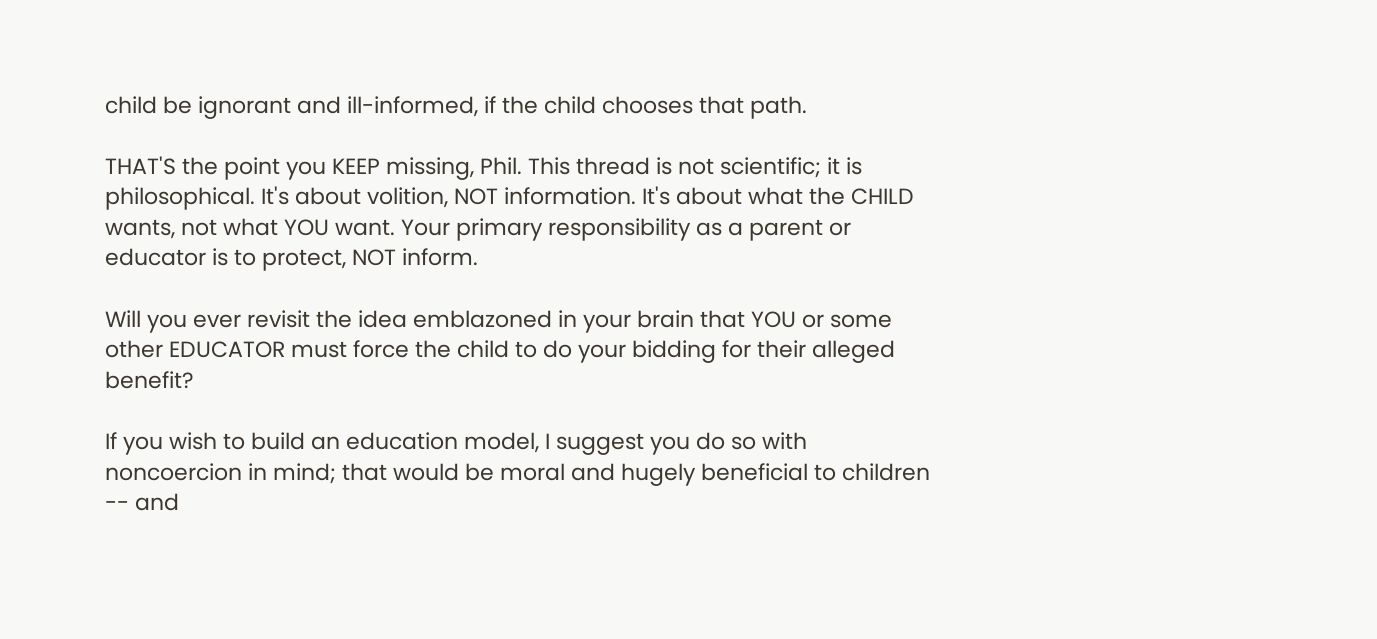child be ignorant and ill-informed, if the child chooses that path.

THAT'S the point you KEEP missing, Phil. This thread is not scientific; it is philosophical. It's about volition, NOT information. It's about what the CHILD wants, not what YOU want. Your primary responsibility as a parent or educator is to protect, NOT inform.

Will you ever revisit the idea emblazoned in your brain that YOU or some other EDUCATOR must force the child to do your bidding for their alleged benefit?

If you wish to build an education model, I suggest you do so with noncoercion in mind; that would be moral and hugely beneficial to children -- and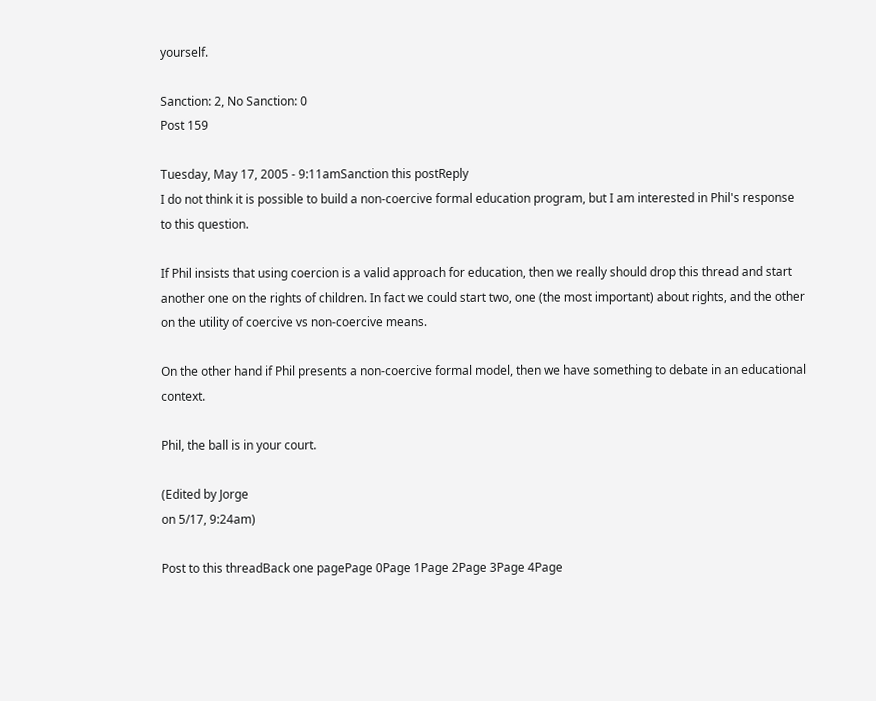yourself.

Sanction: 2, No Sanction: 0
Post 159

Tuesday, May 17, 2005 - 9:11amSanction this postReply
I do not think it is possible to build a non-coercive formal education program, but I am interested in Phil's response to this question.

If Phil insists that using coercion is a valid approach for education, then we really should drop this thread and start another one on the rights of children. In fact we could start two, one (the most important) about rights, and the other on the utility of coercive vs non-coercive means.

On the other hand if Phil presents a non-coercive formal model, then we have something to debate in an educational context.

Phil, the ball is in your court.

(Edited by Jorge
on 5/17, 9:24am)

Post to this threadBack one pagePage 0Page 1Page 2Page 3Page 4Page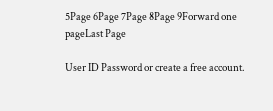5Page 6Page 7Page 8Page 9Forward one pageLast Page

User ID Password or create a free account.